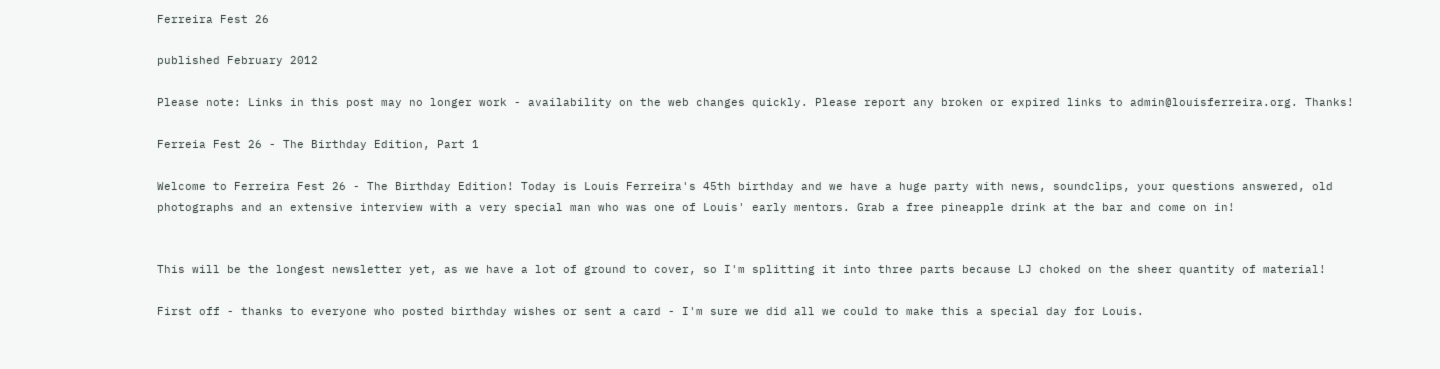Ferreira Fest 26

published February 2012

Please note: Links in this post may no longer work - availability on the web changes quickly. Please report any broken or expired links to admin@louisferreira.org. Thanks!

Ferreia Fest 26 - The Birthday Edition, Part 1

Welcome to Ferreira Fest 26 - The Birthday Edition! Today is Louis Ferreira's 45th birthday and we have a huge party with news, soundclips, your questions answered, old photographs and an extensive interview with a very special man who was one of Louis' early mentors. Grab a free pineapple drink at the bar and come on in!


This will be the longest newsletter yet, as we have a lot of ground to cover, so I'm splitting it into three parts because LJ choked on the sheer quantity of material!

First off - thanks to everyone who posted birthday wishes or sent a card - I'm sure we did all we could to make this a special day for Louis.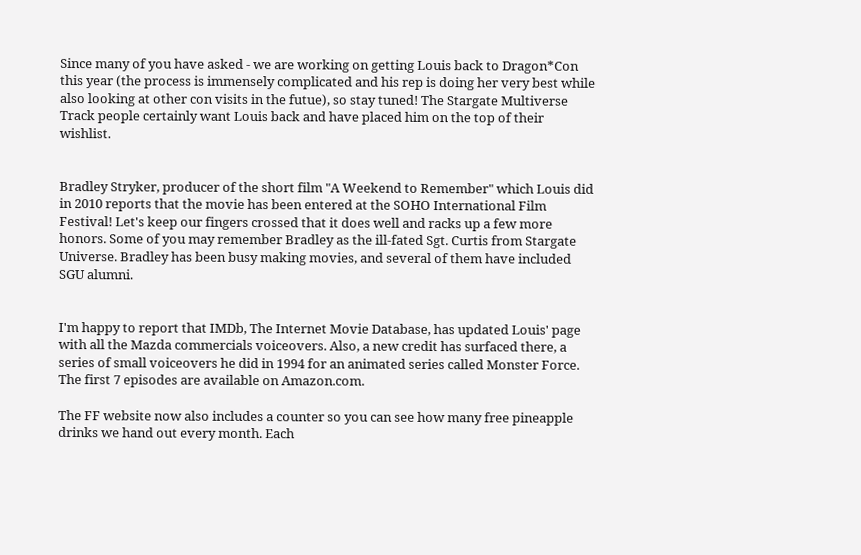Since many of you have asked - we are working on getting Louis back to Dragon*Con this year (the process is immensely complicated and his rep is doing her very best while also looking at other con visits in the futue), so stay tuned! The Stargate Multiverse Track people certainly want Louis back and have placed him on the top of their wishlist.


Bradley Stryker, producer of the short film "A Weekend to Remember" which Louis did in 2010 reports that the movie has been entered at the SOHO International Film Festival! Let's keep our fingers crossed that it does well and racks up a few more honors. Some of you may remember Bradley as the ill-fated Sgt. Curtis from Stargate Universe. Bradley has been busy making movies, and several of them have included SGU alumni.


I'm happy to report that IMDb, The Internet Movie Database, has updated Louis' page with all the Mazda commercials voiceovers. Also, a new credit has surfaced there, a series of small voiceovers he did in 1994 for an animated series called Monster Force. The first 7 episodes are available on Amazon.com.

The FF website now also includes a counter so you can see how many free pineapple drinks we hand out every month. Each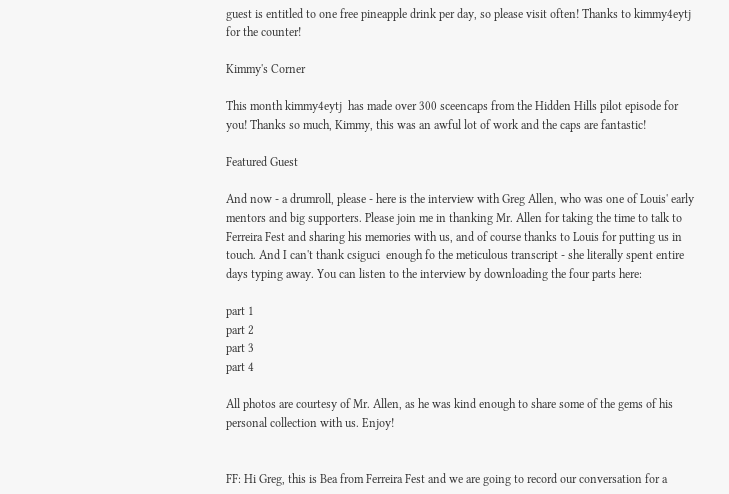guest is entitled to one free pineapple drink per day, so please visit often! Thanks to kimmy4eytj  for the counter!

Kimmy's Corner

This month kimmy4eytj  has made over 300 sceencaps from the Hidden Hills pilot episode for you! Thanks so much, Kimmy, this was an awful lot of work and the caps are fantastic!

Featured Guest

And now - a drumroll, please - here is the interview with Greg Allen, who was one of Louis' early mentors and big supporters. Please join me in thanking Mr. Allen for taking the time to talk to Ferreira Fest and sharing his memories with us, and of course thanks to Louis for putting us in touch. And I can't thank csiguci  enough fo the meticulous transcript - she literally spent entire days typing away. You can listen to the interview by downloading the four parts here:

part 1
part 2
part 3
part 4

All photos are courtesy of Mr. Allen, as he was kind enough to share some of the gems of his personal collection with us. Enjoy!


FF: Hi Greg, this is Bea from Ferreira Fest and we are going to record our conversation for a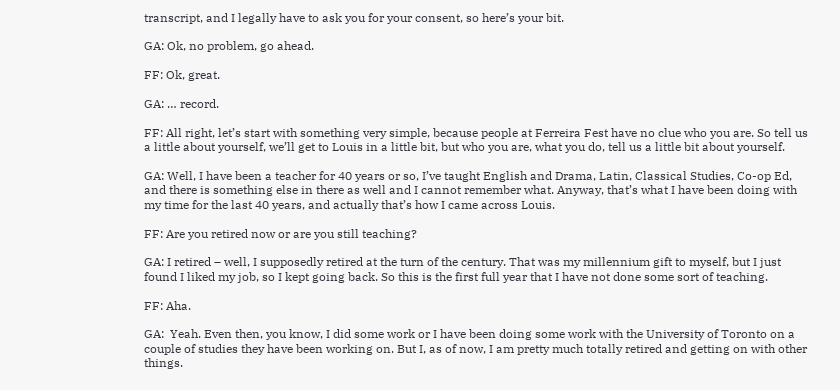transcript, and I legally have to ask you for your consent, so here’s your bit.

GA: Ok, no problem, go ahead.

FF: Ok, great.

GA: … record.

FF: All right, let’s start with something very simple, because people at Ferreira Fest have no clue who you are. So tell us a little about yourself, we’ll get to Louis in a little bit, but who you are, what you do, tell us a little bit about yourself.

GA: Well, I have been a teacher for 40 years or so, I’ve taught English and Drama, Latin, Classical Studies, Co-op Ed, and there is something else in there as well and I cannot remember what. Anyway, that’s what I have been doing with my time for the last 40 years, and actually that’s how I came across Louis.

FF: Are you retired now or are you still teaching?

GA: I retired – well, I supposedly retired at the turn of the century. That was my millennium gift to myself, but I just found I liked my job, so I kept going back. So this is the first full year that I have not done some sort of teaching.

FF: Aha.

GA:  Yeah. Even then, you know, I did some work or I have been doing some work with the University of Toronto on a couple of studies they have been working on. But I, as of now, I am pretty much totally retired and getting on with other things.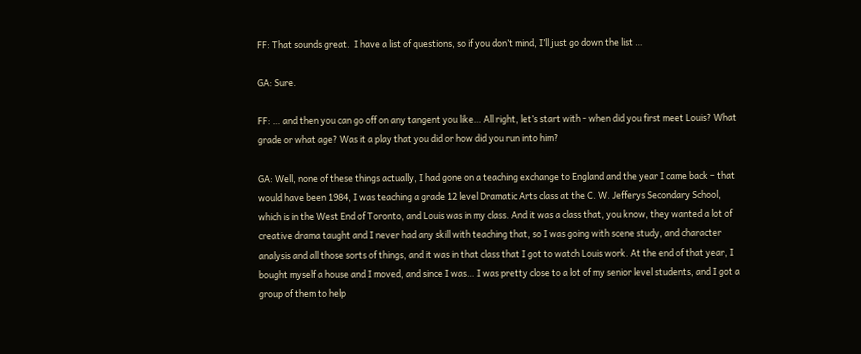FF: That sounds great.  I have a list of questions, so if you don’t mind, I’ll just go down the list …

GA: Sure.

FF: … and then you can go off on any tangent you like… All right, let’s start with - when did you first meet Louis? What grade or what age? Was it a play that you did or how did you run into him?

GA: Well, none of these things actually, I had gone on a teaching exchange to England and the year I came back – that would have been 1984, I was teaching a grade 12 level Dramatic Arts class at the C. W. Jefferys Secondary School, which is in the West End of Toronto, and Louis was in my class. And it was a class that, you know, they wanted a lot of creative drama taught and I never had any skill with teaching that, so I was going with scene study, and character analysis and all those sorts of things, and it was in that class that I got to watch Louis work. At the end of that year, I bought myself a house and I moved, and since I was… I was pretty close to a lot of my senior level students, and I got a group of them to help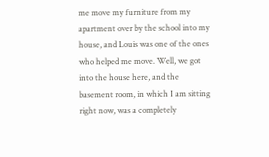me move my furniture from my apartment over by the school into my house, and Louis was one of the ones who helped me move. Well, we got into the house here, and the basement room, in which I am sitting right now, was a completely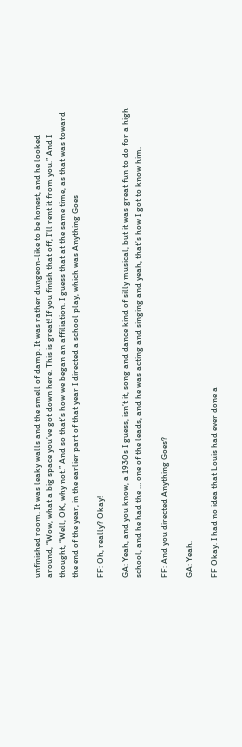unfinished room. It was leaky walls and the smell of damp. It was rather dungeon-like to be honest, and he looked around, “Wow, what a big space you’ve got down here. This is great! If you finish that off, I’ll rent it from you.” And I thought, “Well, OK, why not.” And so that’s how we began an affiliation. I guess that at the same time, as that was toward the end of the year, in the earlier part of that year I directed a school play, which was Anything Goes

FF: Oh, really? Okay!

GA: Yeah, and you know, a 1930s I guess, isn’t it, song and dance kind of silly musical, but it was great fun to do for a high school, and he had the … one of the leads, and he was acting and singing and yeah, that’s how I got to know him.

FF: And you directed Anything Goes?

GA: Yeah.

FF Okay. I had no idea that Louis had ever done a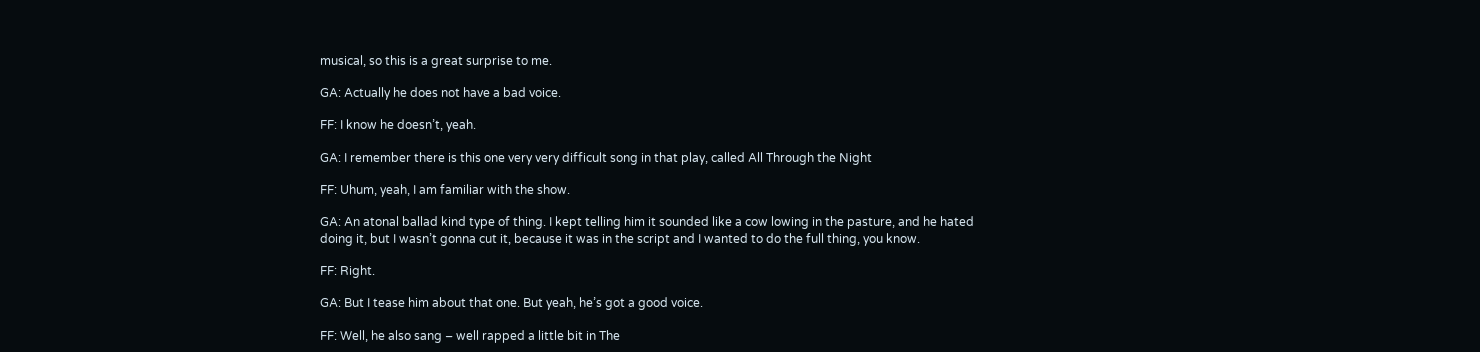musical, so this is a great surprise to me.

GA: Actually he does not have a bad voice.

FF: I know he doesn’t, yeah.

GA: I remember there is this one very very difficult song in that play, called All Through the Night

FF: Uhum, yeah, I am familiar with the show.

GA: An atonal ballad kind type of thing. I kept telling him it sounded like a cow lowing in the pasture, and he hated doing it, but I wasn’t gonna cut it, because it was in the script and I wanted to do the full thing, you know.

FF: Right.

GA: But I tease him about that one. But yeah, he’s got a good voice.

FF: Well, he also sang – well rapped a little bit in The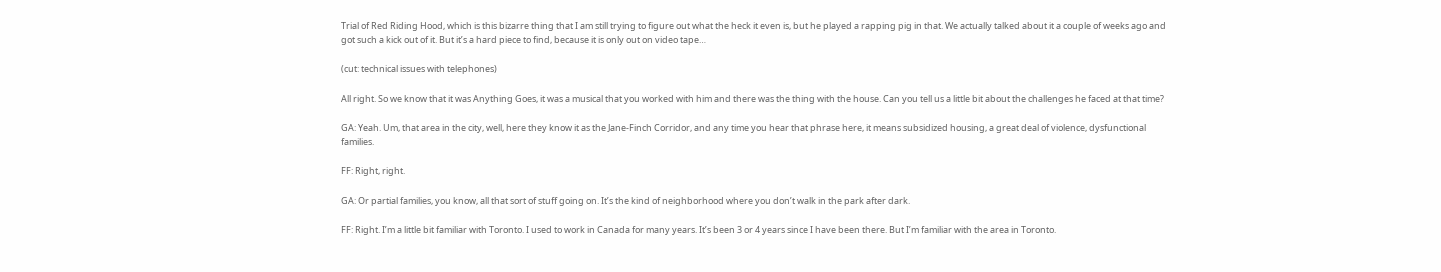Trial of Red Riding Hood, which is this bizarre thing that I am still trying to figure out what the heck it even is, but he played a rapping pig in that. We actually talked about it a couple of weeks ago and got such a kick out of it. But it’s a hard piece to find, because it is only out on video tape…

(cut: technical issues with telephones)

All right. So we know that it was Anything Goes, it was a musical that you worked with him and there was the thing with the house. Can you tell us a little bit about the challenges he faced at that time?

GA: Yeah. Um, that area in the city, well, here they know it as the Jane-Finch Corridor, and any time you hear that phrase here, it means subsidized housing, a great deal of violence, dysfunctional families.

FF: Right, right.

GA: Or partial families, you know, all that sort of stuff going on. It’s the kind of neighborhood where you don’t walk in the park after dark.

FF: Right. I’m a little bit familiar with Toronto. I used to work in Canada for many years. It’s been 3 or 4 years since I have been there. But I’m familiar with the area in Toronto.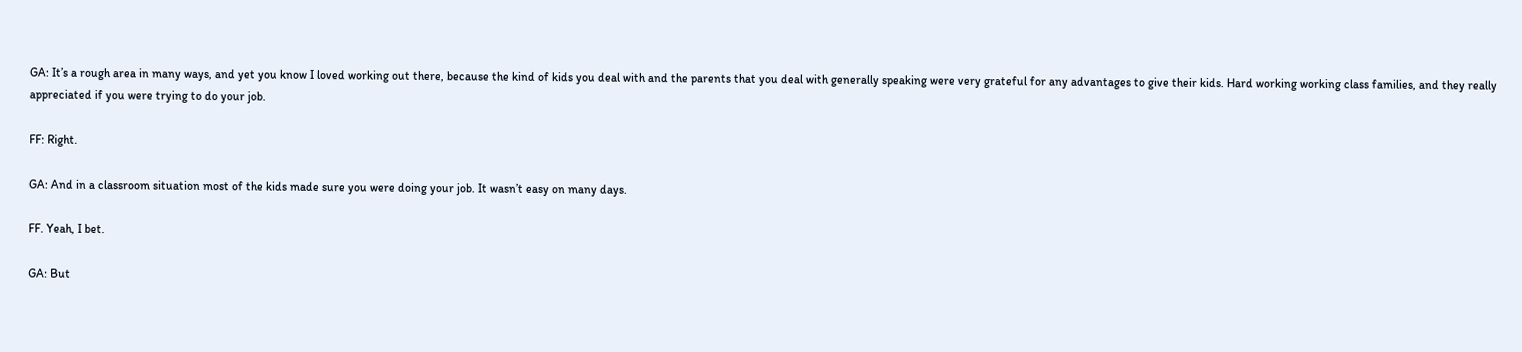GA: It’s a rough area in many ways, and yet you know I loved working out there, because the kind of kids you deal with and the parents that you deal with generally speaking were very grateful for any advantages to give their kids. Hard working working class families, and they really appreciated if you were trying to do your job.

FF: Right.

GA: And in a classroom situation most of the kids made sure you were doing your job. It wasn’t easy on many days.

FF. Yeah, I bet.

GA: But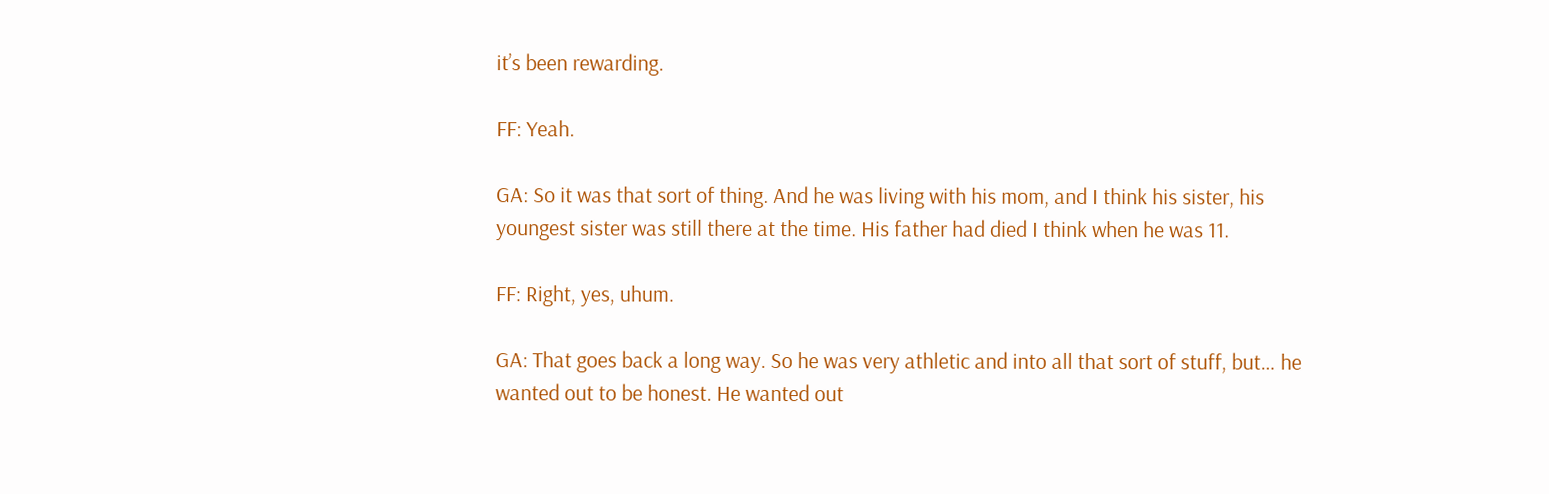it’s been rewarding.

FF: Yeah.

GA: So it was that sort of thing. And he was living with his mom, and I think his sister, his youngest sister was still there at the time. His father had died I think when he was 11.

FF: Right, yes, uhum.

GA: That goes back a long way. So he was very athletic and into all that sort of stuff, but… he wanted out to be honest. He wanted out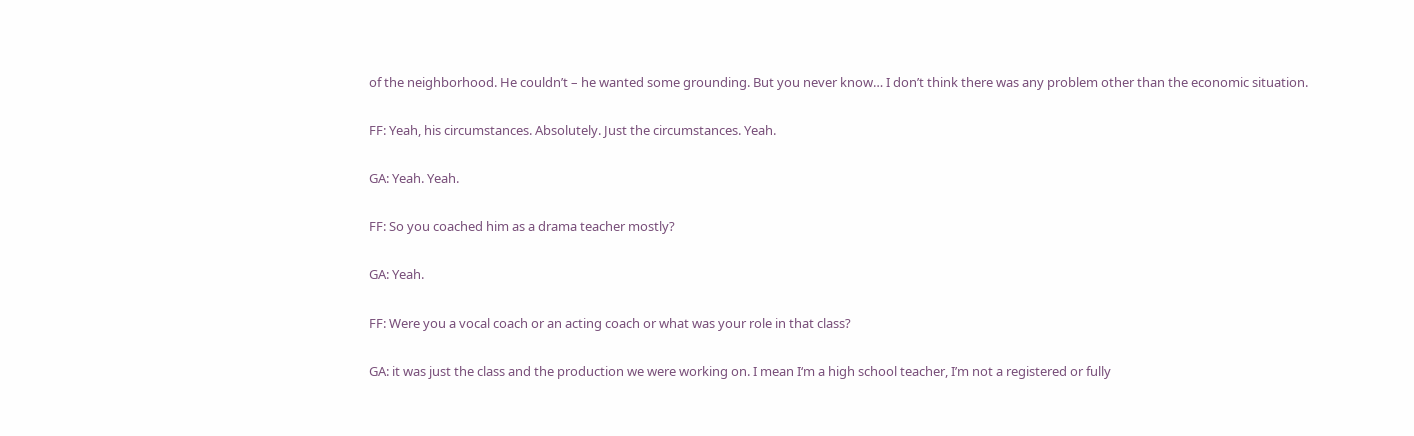of the neighborhood. He couldn’t – he wanted some grounding. But you never know… I don’t think there was any problem other than the economic situation.

FF: Yeah, his circumstances. Absolutely. Just the circumstances. Yeah.

GA: Yeah. Yeah.

FF: So you coached him as a drama teacher mostly?

GA: Yeah.

FF: Were you a vocal coach or an acting coach or what was your role in that class?

GA: it was just the class and the production we were working on. I mean I‘m a high school teacher, I’m not a registered or fully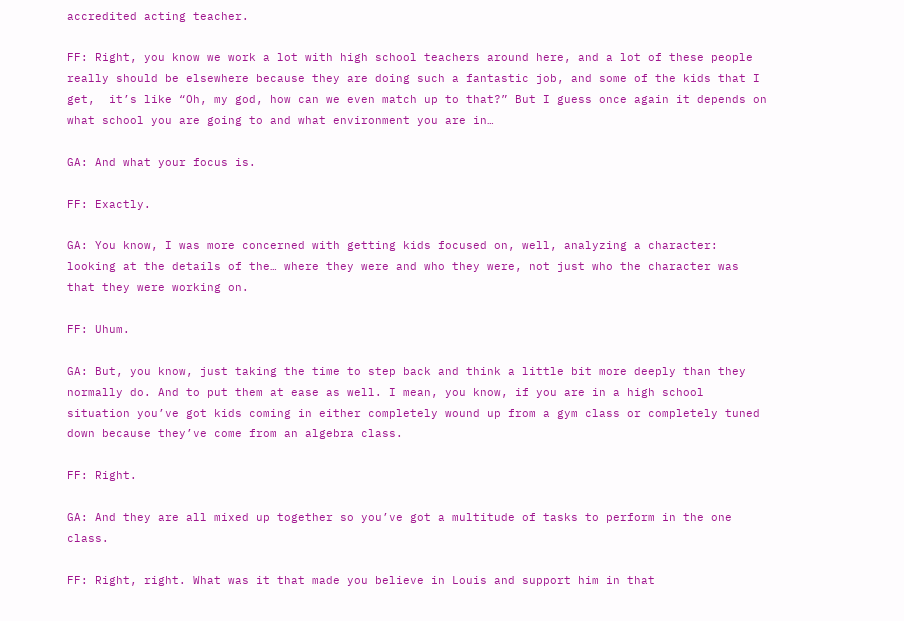accredited acting teacher.

FF: Right, you know we work a lot with high school teachers around here, and a lot of these people really should be elsewhere because they are doing such a fantastic job, and some of the kids that I get,  it’s like “Oh, my god, how can we even match up to that?” But I guess once again it depends on what school you are going to and what environment you are in…

GA: And what your focus is.

FF: Exactly.

GA: You know, I was more concerned with getting kids focused on, well, analyzing a character: looking at the details of the… where they were and who they were, not just who the character was that they were working on.

FF: Uhum.

GA: But, you know, just taking the time to step back and think a little bit more deeply than they normally do. And to put them at ease as well. I mean, you know, if you are in a high school situation you’ve got kids coming in either completely wound up from a gym class or completely tuned down because they’ve come from an algebra class.

FF: Right.

GA: And they are all mixed up together so you’ve got a multitude of tasks to perform in the one class.

FF: Right, right. What was it that made you believe in Louis and support him in that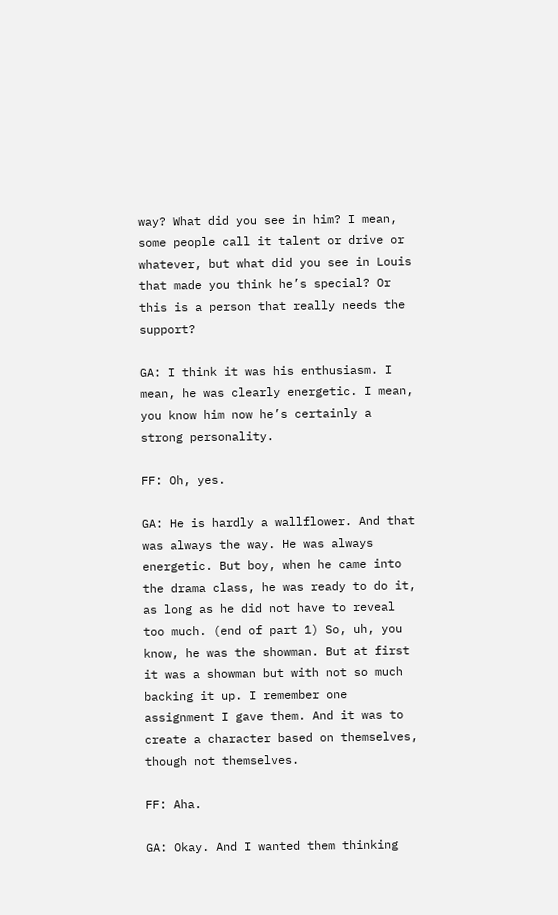way? What did you see in him? I mean, some people call it talent or drive or whatever, but what did you see in Louis that made you think he’s special? Or this is a person that really needs the support?

GA: I think it was his enthusiasm. I mean, he was clearly energetic. I mean, you know him now he’s certainly a strong personality.

FF: Oh, yes.

GA: He is hardly a wallflower. And that was always the way. He was always energetic. But boy, when he came into the drama class, he was ready to do it, as long as he did not have to reveal too much. (end of part 1) So, uh, you know, he was the showman. But at first it was a showman but with not so much backing it up. I remember one assignment I gave them. And it was to create a character based on themselves, though not themselves.

FF: Aha.

GA: Okay. And I wanted them thinking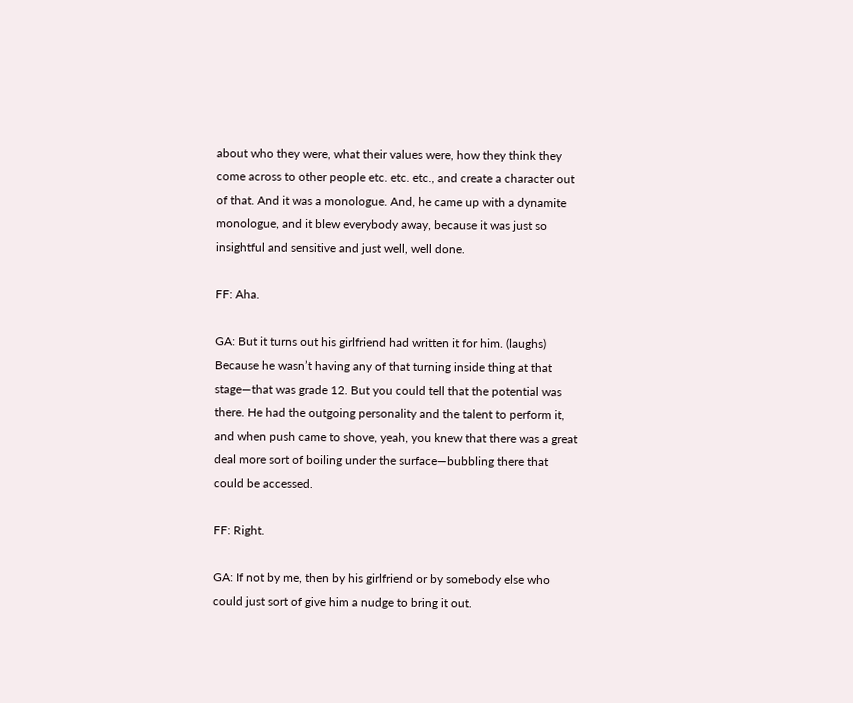about who they were, what their values were, how they think they come across to other people etc. etc. etc., and create a character out of that. And it was a monologue. And, he came up with a dynamite monologue, and it blew everybody away, because it was just so insightful and sensitive and just well, well done.

FF: Aha.

GA: But it turns out his girlfriend had written it for him. (laughs) Because he wasn’t having any of that turning inside thing at that stage—that was grade 12. But you could tell that the potential was there. He had the outgoing personality and the talent to perform it, and when push came to shove, yeah, you knew that there was a great deal more sort of boiling under the surface—bubbling there that could be accessed.

FF: Right.

GA: If not by me, then by his girlfriend or by somebody else who could just sort of give him a nudge to bring it out.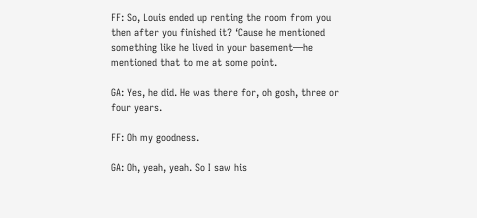FF: So, Louis ended up renting the room from you then after you finished it? ‘Cause he mentioned something like he lived in your basement—he mentioned that to me at some point.

GA: Yes, he did. He was there for, oh gosh, three or four years.

FF: Oh my goodness.

GA: Oh, yeah, yeah. So I saw his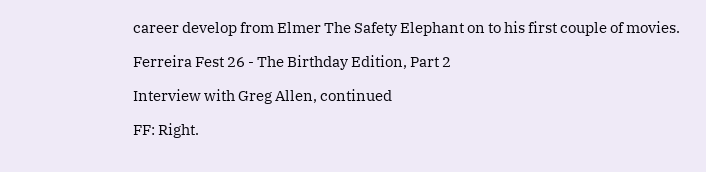career develop from Elmer The Safety Elephant on to his first couple of movies.

Ferreira Fest 26 - The Birthday Edition, Part 2

Interview with Greg Allen, continued

FF: Right.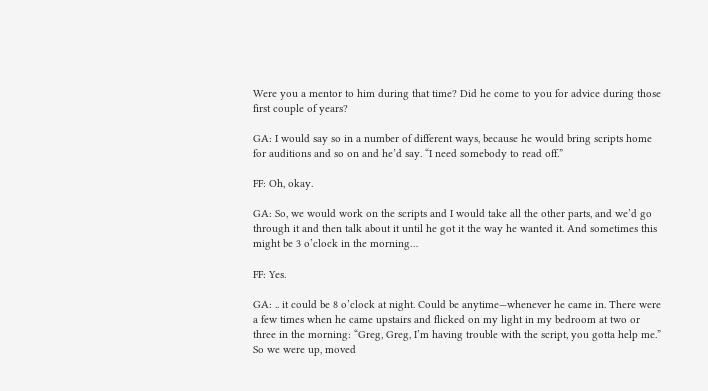Were you a mentor to him during that time? Did he come to you for advice during those first couple of years?

GA: I would say so in a number of different ways, because he would bring scripts home for auditions and so on and he’d say. “I need somebody to read off.”

FF: Oh, okay.

GA: So, we would work on the scripts and I would take all the other parts, and we’d go through it and then talk about it until he got it the way he wanted it. And sometimes this might be 3 o’clock in the morning…

FF: Yes.

GA: .. it could be 8 o’clock at night. Could be anytime—whenever he came in. There were a few times when he came upstairs and flicked on my light in my bedroom at two or three in the morning: “Greg, Greg, I’m having trouble with the script, you gotta help me.” So we were up, moved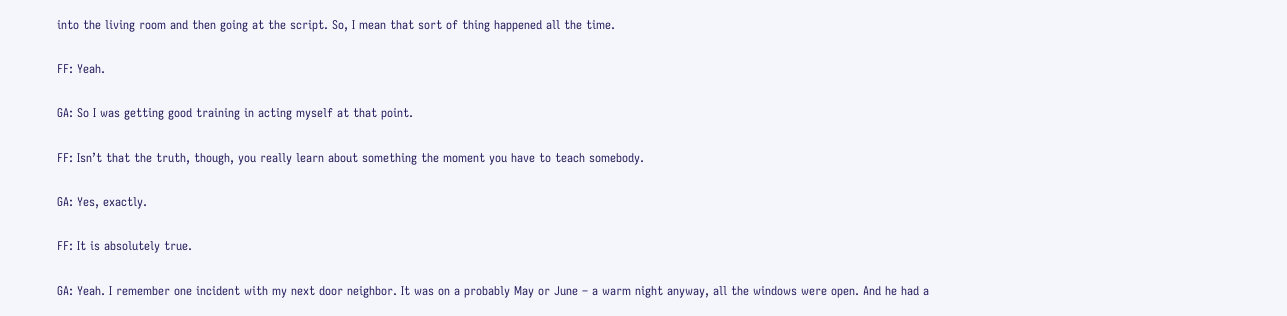into the living room and then going at the script. So, I mean that sort of thing happened all the time.

FF: Yeah.

GA: So I was getting good training in acting myself at that point.

FF: Isn’t that the truth, though, you really learn about something the moment you have to teach somebody.

GA: Yes, exactly.

FF: It is absolutely true.

GA: Yeah. I remember one incident with my next door neighbor. It was on a probably May or June – a warm night anyway, all the windows were open. And he had a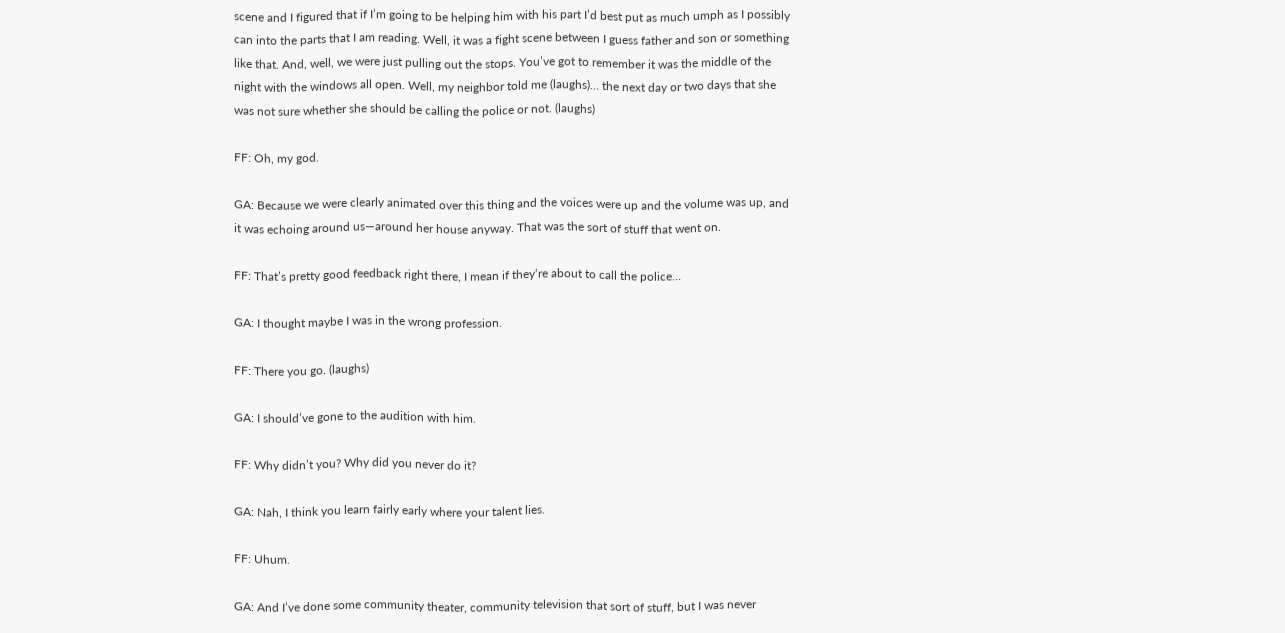scene and I figured that if I’m going to be helping him with his part I’d best put as much umph as I possibly can into the parts that I am reading. Well, it was a fight scene between I guess father and son or something like that. And, well, we were just pulling out the stops. You’ve got to remember it was the middle of the night with the windows all open. Well, my neighbor told me (laughs)… the next day or two days that she was not sure whether she should be calling the police or not. (laughs)

FF: Oh, my god.

GA: Because we were clearly animated over this thing and the voices were up and the volume was up, and it was echoing around us—around her house anyway. That was the sort of stuff that went on.

FF: That’s pretty good feedback right there, I mean if they‘re about to call the police…

GA: I thought maybe I was in the wrong profession.

FF: There you go. (laughs)

GA: I should’ve gone to the audition with him.

FF: Why didn’t you? Why did you never do it?

GA: Nah, I think you learn fairly early where your talent lies.

FF: Uhum.

GA: And I’ve done some community theater, community television that sort of stuff, but I was never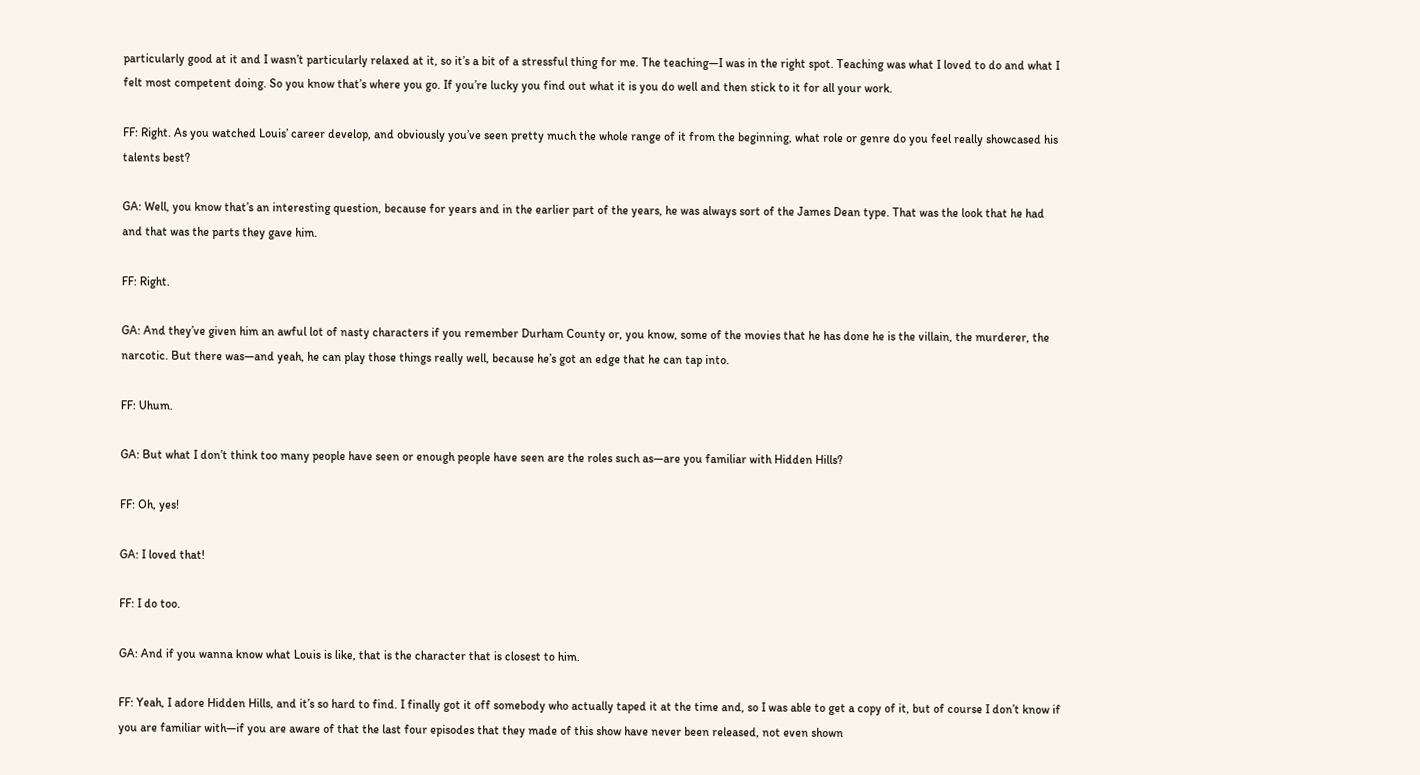particularly good at it and I wasn’t particularly relaxed at it, so it’s a bit of a stressful thing for me. The teaching—I was in the right spot. Teaching was what I loved to do and what I felt most competent doing. So you know that’s where you go. If you’re lucky you find out what it is you do well and then stick to it for all your work.

FF: Right. As you watched Louis’ career develop, and obviously you’ve seen pretty much the whole range of it from the beginning, what role or genre do you feel really showcased his talents best?

GA: Well, you know that’s an interesting question, because for years and in the earlier part of the years, he was always sort of the James Dean type. That was the look that he had and that was the parts they gave him.

FF: Right.

GA: And they’ve given him an awful lot of nasty characters if you remember Durham County or, you know, some of the movies that he has done he is the villain, the murderer, the narcotic. But there was—and yeah, he can play those things really well, because he’s got an edge that he can tap into.

FF: Uhum.

GA: But what I don’t think too many people have seen or enough people have seen are the roles such as—are you familiar with Hidden Hills?

FF: Oh, yes!

GA: I loved that!

FF: I do too.

GA: And if you wanna know what Louis is like, that is the character that is closest to him.

FF: Yeah, I adore Hidden Hills, and it’s so hard to find. I finally got it off somebody who actually taped it at the time and, so I was able to get a copy of it, but of course I don’t know if you are familiar with—if you are aware of that the last four episodes that they made of this show have never been released, not even shown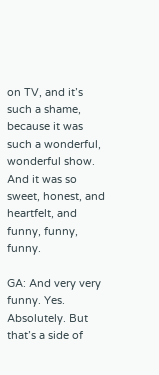on TV, and it’s such a shame, because it was such a wonderful, wonderful show. And it was so sweet, honest, and heartfelt, and funny, funny, funny.

GA: And very very funny. Yes. Absolutely. But that’s a side of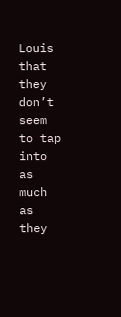Louis that they don’t seem to tap into as much as they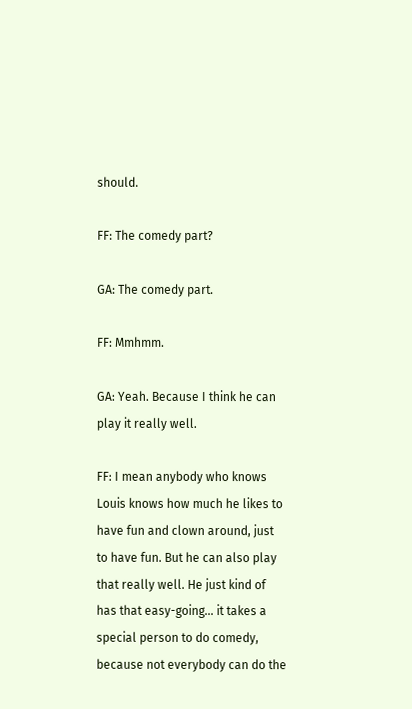should.

FF: The comedy part?

GA: The comedy part.

FF: Mmhmm.

GA: Yeah. Because I think he can play it really well.

FF: I mean anybody who knows Louis knows how much he likes to have fun and clown around, just to have fun. But he can also play that really well. He just kind of has that easy-going… it takes a special person to do comedy, because not everybody can do the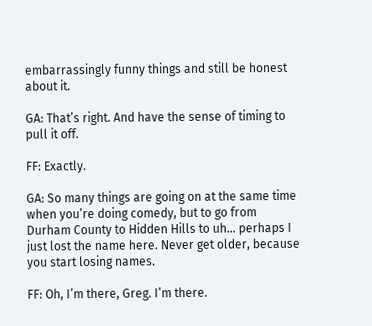embarrassingly funny things and still be honest about it.

GA: That’s right. And have the sense of timing to pull it off.

FF: Exactly.

GA: So many things are going on at the same time when you’re doing comedy, but to go from Durham County to Hidden Hills to uh… perhaps I just lost the name here. Never get older, because you start losing names.

FF: Oh, I’m there, Greg. I’m there.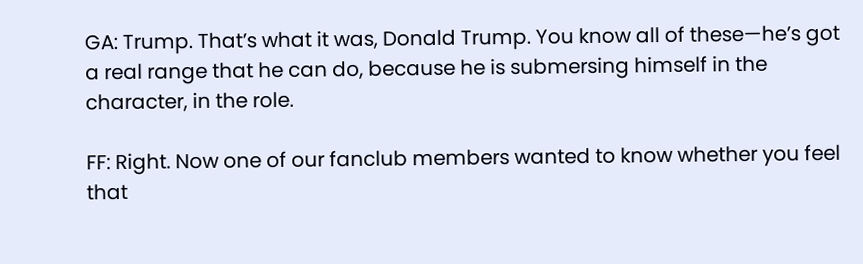GA: Trump. That’s what it was, Donald Trump. You know all of these—he’s got a real range that he can do, because he is submersing himself in the character, in the role.

FF: Right. Now one of our fanclub members wanted to know whether you feel that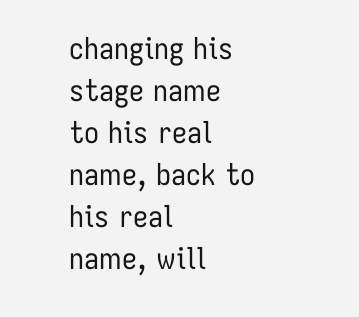changing his stage name to his real name, back to his real name, will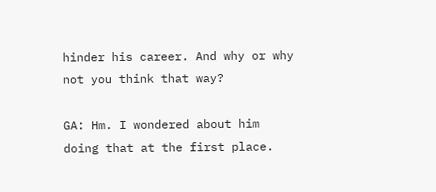hinder his career. And why or why not you think that way?

GA: Hm. I wondered about him doing that at the first place.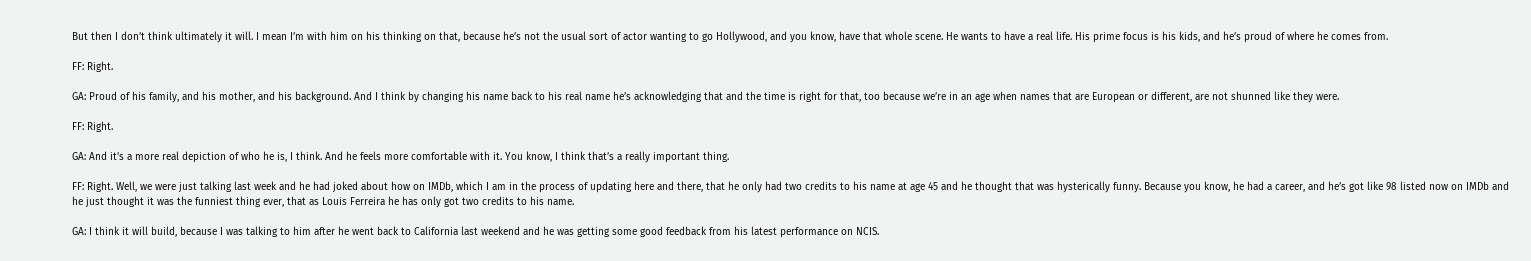But then I don’t think ultimately it will. I mean I’m with him on his thinking on that, because he’s not the usual sort of actor wanting to go Hollywood, and you know, have that whole scene. He wants to have a real life. His prime focus is his kids, and he’s proud of where he comes from.

FF: Right.

GA: Proud of his family, and his mother, and his background. And I think by changing his name back to his real name he’s acknowledging that and the time is right for that, too because we’re in an age when names that are European or different, are not shunned like they were.

FF: Right.

GA: And it’s a more real depiction of who he is, I think. And he feels more comfortable with it. You know, I think that’s a really important thing.

FF: Right. Well, we were just talking last week and he had joked about how on IMDb, which I am in the process of updating here and there, that he only had two credits to his name at age 45 and he thought that was hysterically funny. Because you know, he had a career, and he’s got like 98 listed now on IMDb and he just thought it was the funniest thing ever, that as Louis Ferreira he has only got two credits to his name.

GA: I think it will build, because I was talking to him after he went back to California last weekend and he was getting some good feedback from his latest performance on NCIS.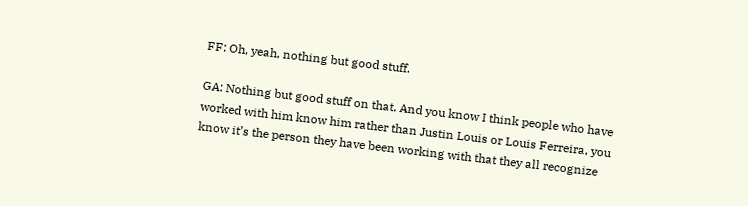FF: Oh, yeah, nothing but good stuff.

GA: Nothing but good stuff on that. And you know I think people who have worked with him know him rather than Justin Louis or Louis Ferreira, you know it’s the person they have been working with that they all recognize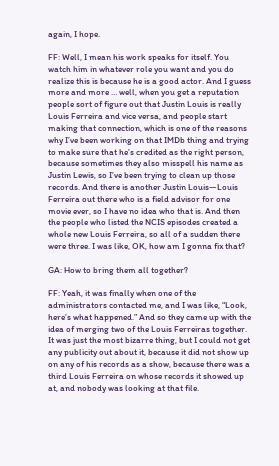again, I hope.

FF: Well, I mean his work speaks for itself. You watch him in whatever role you want and you do realize this is because he is a good actor. And I guess more and more … well, when you get a reputation people sort of figure out that Justin Louis is really Louis Ferreira and vice versa, and people start making that connection, which is one of the reasons why I’ve been working on that IMDb thing and trying to make sure that he’s credited as the right person, because sometimes they also misspell his name as Justin Lewis, so I’ve been trying to clean up those records. And there is another Justin Louis—Louis Ferreira out there who is a field advisor for one movie ever, so I have no idea who that is. And then the people who listed the NCIS episodes created a whole new Louis Ferreira, so all of a sudden there were three. I was like, OK, how am I gonna fix that?

GA: How to bring them all together?

FF: Yeah, it was finally when one of the administrators contacted me, and I was like, “Look, here’s what happened.” And so they came up with the idea of merging two of the Louis Ferreiras together. It was just the most bizarre thing, but I could not get any publicity out about it, because it did not show up on any of his records as a show, because there was a third Louis Ferreira on whose records it showed up at, and nobody was looking at that file.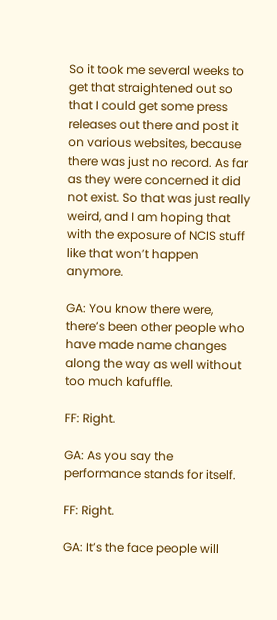So it took me several weeks to get that straightened out so that I could get some press releases out there and post it on various websites, because there was just no record. As far as they were concerned it did not exist. So that was just really weird, and I am hoping that with the exposure of NCIS stuff like that won’t happen anymore.

GA: You know there were, there’s been other people who have made name changes along the way as well without too much kafuffle.

FF: Right.

GA: As you say the performance stands for itself.

FF: Right.

GA: It’s the face people will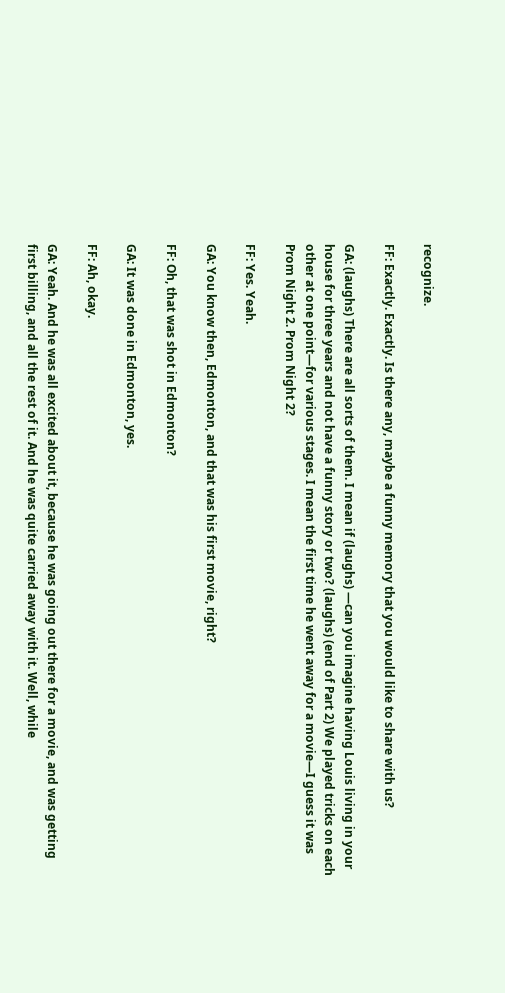recognize.

FF: Exactly. Exactly. Is there any, maybe a funny memory that you would like to share with us?

GA: (laughs) There are all sorts of them. I mean if (laughs) —can you imagine having Louis living in your house for three years and not have a funny story or two? (laughs) (end of Part 2) We played tricks on each other at one point—for various stages. I mean the first time he went away for a movie—I guess it was Prom Night 2. Prom Night 2?

FF: Yes. Yeah.

GA: You know then, Edmonton, and that was his first movie, right?

FF: Oh, that was shot in Edmonton?

GA: It was done in Edmonton, yes.

FF: Ah, okay.

GA: Yeah. And he was all excited about it, because he was going out there for a movie, and was getting first billing, and all the rest of it. And he was quite carried away with it. Well, while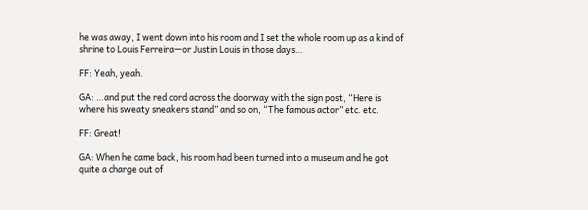he was away, I went down into his room and I set the whole room up as a kind of shrine to Louis Ferreira—or Justin Louis in those days…

FF: Yeah, yeah.

GA: …and put the red cord across the doorway with the sign post, “Here is where his sweaty sneakers stand” and so on, “The famous actor” etc. etc.

FF: Great!

GA: When he came back, his room had been turned into a museum and he got quite a charge out of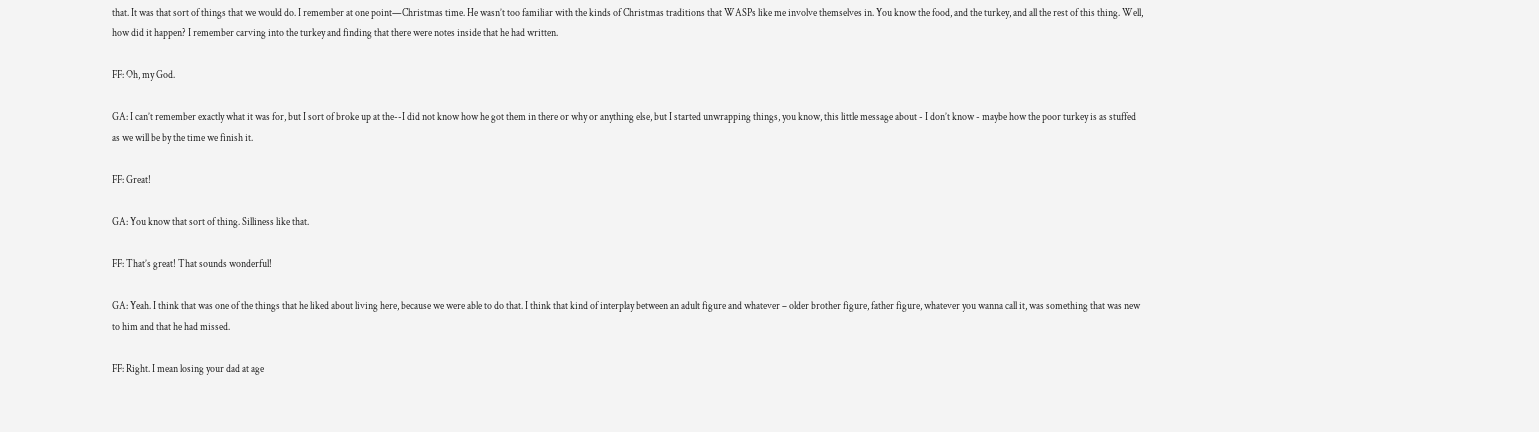that. It was that sort of things that we would do. I remember at one point—Christmas time. He wasn’t too familiar with the kinds of Christmas traditions that WASPs like me involve themselves in. You know the food, and the turkey, and all the rest of this thing. Well, how did it happen? I remember carving into the turkey and finding that there were notes inside that he had written.

FF: Oh, my God.

GA: I can’t remember exactly what it was for, but I sort of broke up at the--I did not know how he got them in there or why or anything else, but I started unwrapping things, you know, this little message about - I don’t know - maybe how the poor turkey is as stuffed as we will be by the time we finish it.

FF: Great!

GA: You know that sort of thing. Silliness like that.

FF: That’s great! That sounds wonderful!

GA: Yeah. I think that was one of the things that he liked about living here, because we were able to do that. I think that kind of interplay between an adult figure and whatever – older brother figure, father figure, whatever you wanna call it, was something that was new to him and that he had missed.

FF: Right. I mean losing your dad at age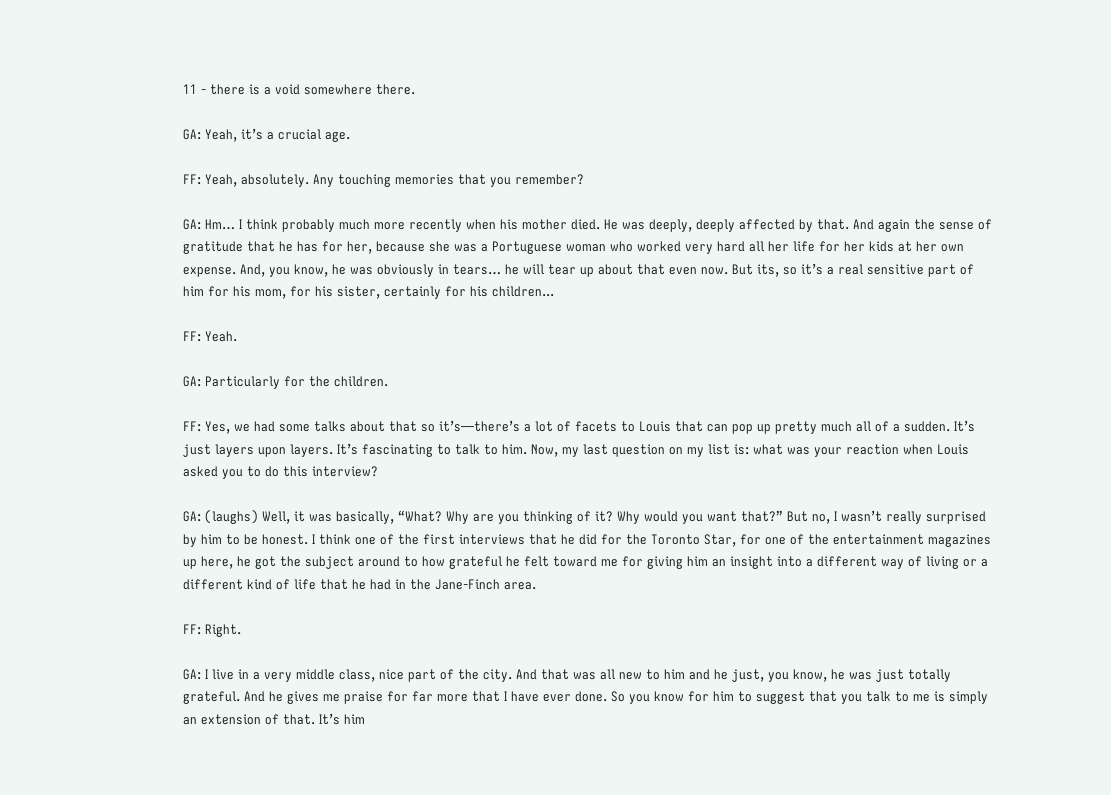11 - there is a void somewhere there.

GA: Yeah, it’s a crucial age.

FF: Yeah, absolutely. Any touching memories that you remember?

GA: Hm… I think probably much more recently when his mother died. He was deeply, deeply affected by that. And again the sense of gratitude that he has for her, because she was a Portuguese woman who worked very hard all her life for her kids at her own expense. And, you know, he was obviously in tears… he will tear up about that even now. But its, so it’s a real sensitive part of him for his mom, for his sister, certainly for his children...

FF: Yeah.

GA: Particularly for the children.

FF: Yes, we had some talks about that so it’s—there’s a lot of facets to Louis that can pop up pretty much all of a sudden. It’s just layers upon layers. It’s fascinating to talk to him. Now, my last question on my list is: what was your reaction when Louis asked you to do this interview?

GA: (laughs) Well, it was basically, “What? Why are you thinking of it? Why would you want that?” But no, I wasn’t really surprised by him to be honest. I think one of the first interviews that he did for the Toronto Star, for one of the entertainment magazines up here, he got the subject around to how grateful he felt toward me for giving him an insight into a different way of living or a different kind of life that he had in the Jane-Finch area.

FF: Right.

GA: I live in a very middle class, nice part of the city. And that was all new to him and he just, you know, he was just totally grateful. And he gives me praise for far more that I have ever done. So you know for him to suggest that you talk to me is simply an extension of that. It’s him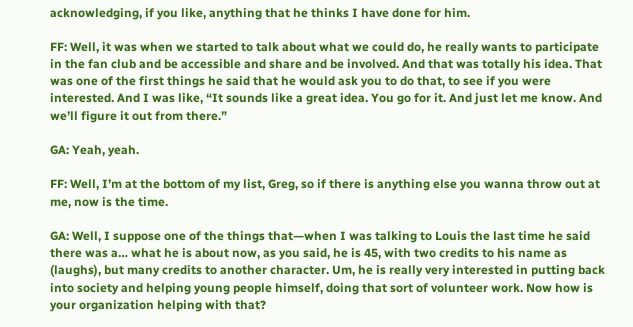acknowledging, if you like, anything that he thinks I have done for him.

FF: Well, it was when we started to talk about what we could do, he really wants to participate in the fan club and be accessible and share and be involved. And that was totally his idea. That was one of the first things he said that he would ask you to do that, to see if you were interested. And I was like, “It sounds like a great idea. You go for it. And just let me know. And we’ll figure it out from there.”

GA: Yeah, yeah.

FF: Well, I’m at the bottom of my list, Greg, so if there is anything else you wanna throw out at me, now is the time.

GA: Well, I suppose one of the things that—when I was talking to Louis the last time he said there was a… what he is about now, as you said, he is 45, with two credits to his name as (laughs), but many credits to another character. Um, he is really very interested in putting back into society and helping young people himself, doing that sort of volunteer work. Now how is your organization helping with that?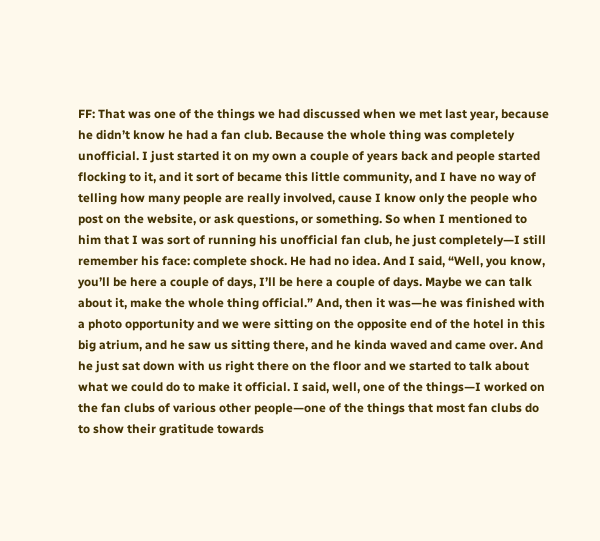FF: That was one of the things we had discussed when we met last year, because he didn’t know he had a fan club. Because the whole thing was completely unofficial. I just started it on my own a couple of years back and people started flocking to it, and it sort of became this little community, and I have no way of telling how many people are really involved, cause I know only the people who post on the website, or ask questions, or something. So when I mentioned to him that I was sort of running his unofficial fan club, he just completely—I still remember his face: complete shock. He had no idea. And I said, “Well, you know, you’ll be here a couple of days, I’ll be here a couple of days. Maybe we can talk about it, make the whole thing official.” And, then it was—he was finished with a photo opportunity and we were sitting on the opposite end of the hotel in this big atrium, and he saw us sitting there, and he kinda waved and came over. And he just sat down with us right there on the floor and we started to talk about what we could do to make it official. I said, well, one of the things—I worked on the fan clubs of various other people—one of the things that most fan clubs do to show their gratitude towards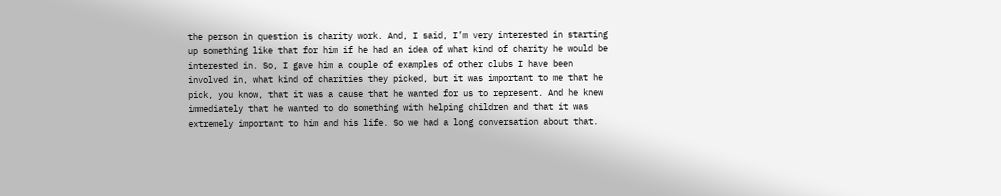the person in question is charity work. And, I said, I’m very interested in starting up something like that for him if he had an idea of what kind of charity he would be interested in. So, I gave him a couple of examples of other clubs I have been involved in, what kind of charities they picked, but it was important to me that he pick, you know, that it was a cause that he wanted for us to represent. And he knew immediately that he wanted to do something with helping children and that it was extremely important to him and his life. So we had a long conversation about that.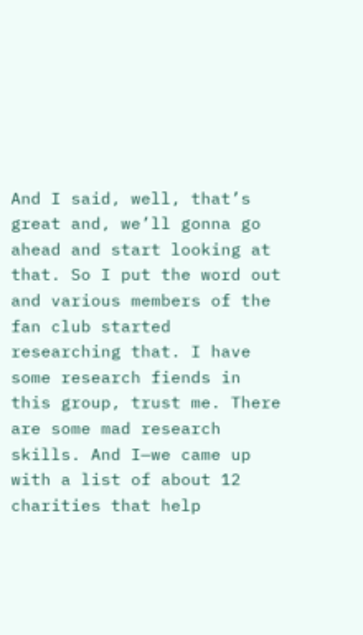And I said, well, that’s great and, we’ll gonna go ahead and start looking at that. So I put the word out and various members of the fan club started researching that. I have some research fiends in this group, trust me. There are some mad research skills. And I—we came up with a list of about 12 charities that help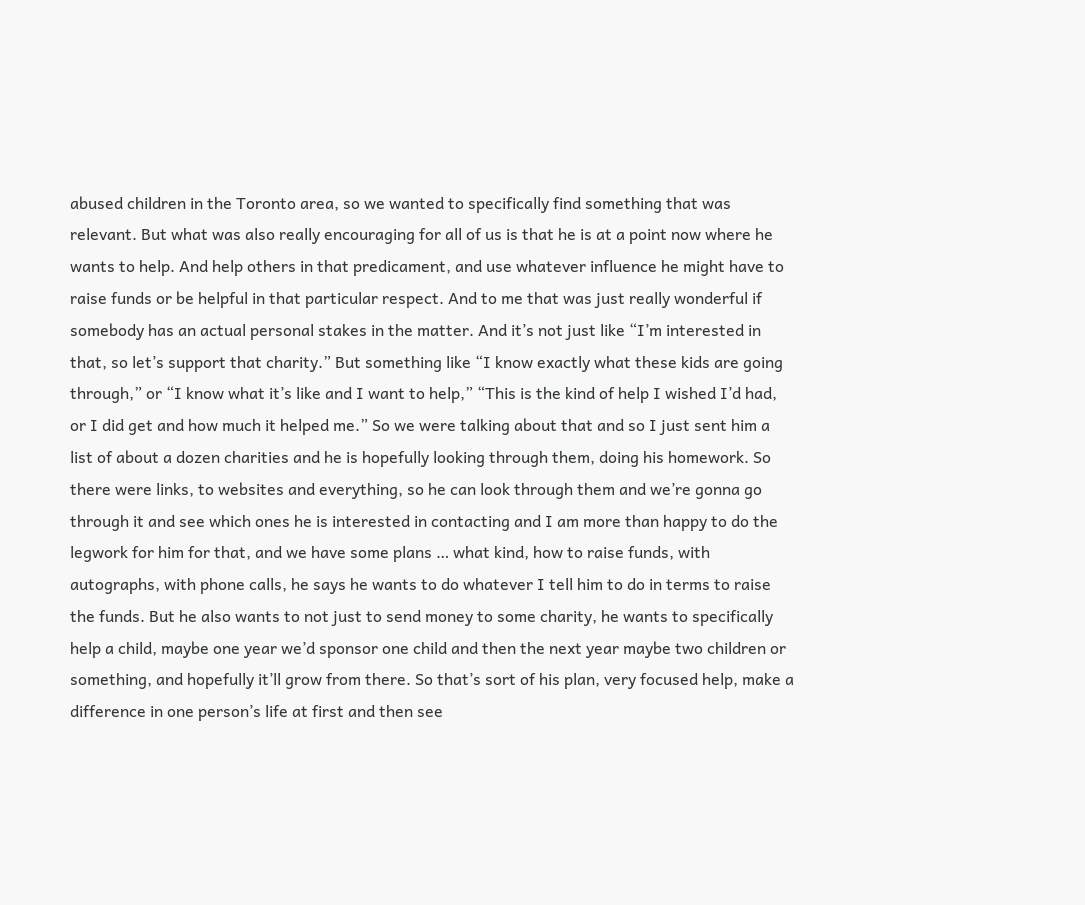abused children in the Toronto area, so we wanted to specifically find something that was relevant. But what was also really encouraging for all of us is that he is at a point now where he wants to help. And help others in that predicament, and use whatever influence he might have to raise funds or be helpful in that particular respect. And to me that was just really wonderful if somebody has an actual personal stakes in the matter. And it’s not just like “I’m interested in that, so let’s support that charity.” But something like “I know exactly what these kids are going through,” or “I know what it’s like and I want to help,” “This is the kind of help I wished I’d had, or I did get and how much it helped me.” So we were talking about that and so I just sent him a list of about a dozen charities and he is hopefully looking through them, doing his homework. So there were links, to websites and everything, so he can look through them and we’re gonna go through it and see which ones he is interested in contacting and I am more than happy to do the legwork for him for that, and we have some plans … what kind, how to raise funds, with autographs, with phone calls, he says he wants to do whatever I tell him to do in terms to raise the funds. But he also wants to not just to send money to some charity, he wants to specifically help a child, maybe one year we’d sponsor one child and then the next year maybe two children or something, and hopefully it’ll grow from there. So that’s sort of his plan, very focused help, make a difference in one person’s life at first and then see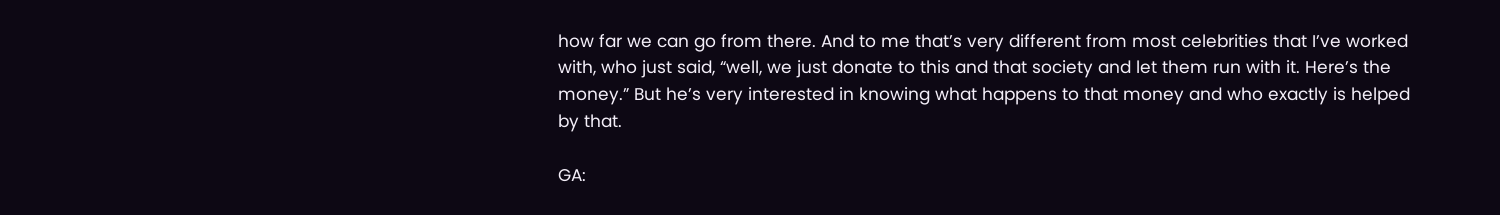how far we can go from there. And to me that’s very different from most celebrities that I’ve worked with, who just said, “well, we just donate to this and that society and let them run with it. Here’s the money.” But he’s very interested in knowing what happens to that money and who exactly is helped by that.

GA: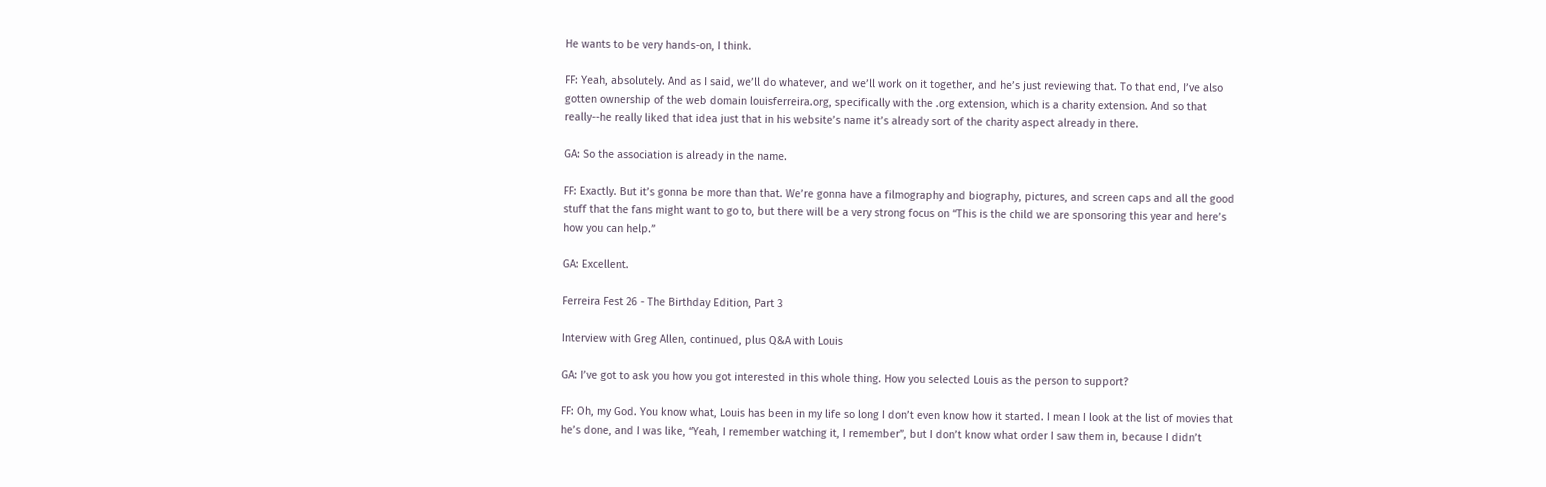He wants to be very hands-on, I think.

FF: Yeah, absolutely. And as I said, we’ll do whatever, and we’ll work on it together, and he’s just reviewing that. To that end, I’ve also gotten ownership of the web domain louisferreira.org, specifically with the .org extension, which is a charity extension. And so that really--he really liked that idea just that in his website’s name it’s already sort of the charity aspect already in there.

GA: So the association is already in the name.

FF: Exactly. But it’s gonna be more than that. We’re gonna have a filmography and biography, pictures, and screen caps and all the good stuff that the fans might want to go to, but there will be a very strong focus on “This is the child we are sponsoring this year and here’s how you can help.”

GA: Excellent.

Ferreira Fest 26 - The Birthday Edition, Part 3

Interview with Greg Allen, continued, plus Q&A with Louis

GA: I’ve got to ask you how you got interested in this whole thing. How you selected Louis as the person to support?

FF: Oh, my God. You know what, Louis has been in my life so long I don’t even know how it started. I mean I look at the list of movies that he’s done, and I was like, “Yeah, I remember watching it, I remember”, but I don’t know what order I saw them in, because I didn’t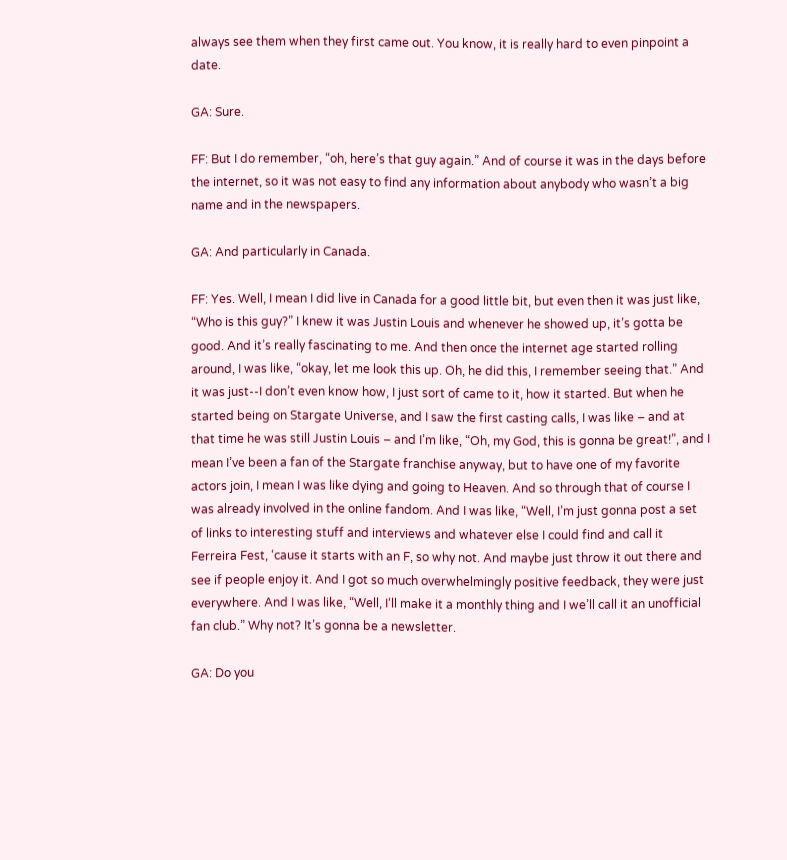always see them when they first came out. You know, it is really hard to even pinpoint a date.

GA: Sure.

FF: But I do remember, “oh, here’s that guy again.” And of course it was in the days before the internet, so it was not easy to find any information about anybody who wasn’t a big name and in the newspapers.

GA: And particularly in Canada.

FF: Yes. Well, I mean I did live in Canada for a good little bit, but even then it was just like, “Who is this guy?” I knew it was Justin Louis and whenever he showed up, it’s gotta be good. And it’s really fascinating to me. And then once the internet age started rolling around, I was like, “okay, let me look this up. Oh, he did this, I remember seeing that.” And it was just--I don’t even know how, I just sort of came to it, how it started. But when he started being on Stargate Universe, and I saw the first casting calls, I was like – and at that time he was still Justin Louis – and I’m like, “Oh, my God, this is gonna be great!”, and I mean I’ve been a fan of the Stargate franchise anyway, but to have one of my favorite actors join, I mean I was like dying and going to Heaven. And so through that of course I was already involved in the online fandom. And I was like, “Well, I’m just gonna post a set of links to interesting stuff and interviews and whatever else I could find and call it Ferreira Fest, ‘cause it starts with an F, so why not. And maybe just throw it out there and see if people enjoy it. And I got so much overwhelmingly positive feedback, they were just everywhere. And I was like, “Well, I‘ll make it a monthly thing and I we’ll call it an unofficial fan club.” Why not? It’s gonna be a newsletter.

GA: Do you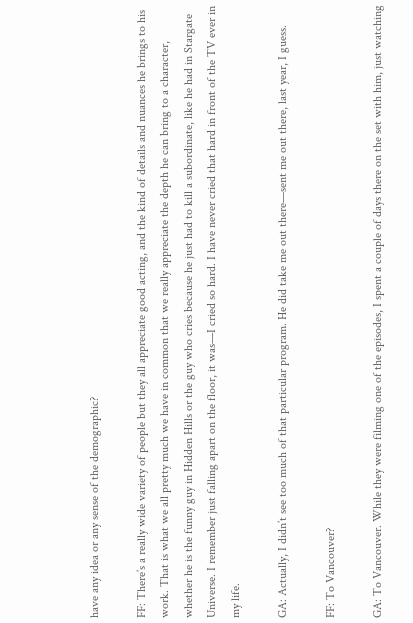have any idea or any sense of the demographic?

FF: There’s a really wide variety of people but they all appreciate good acting, and the kind of details and nuances he brings to his work. That is what we all pretty much we have in common that we really appreciate the depth he can bring to a character, whether he is the funny guy in Hidden Hills or the guy who cries because he just had to kill a subordinate, like he had in Stargate Universe. I remember just falling apart on the floor, it was—I cried so hard. I have never cried that hard in front of the TV ever in my life.

GA: Actually, I didn’t see too much of that particular program. He did take me out there—sent me out there, last year, I guess.

FF: To Vancouver?

GA: To Vancouver. While they were filming one of the episodes, I spent a couple of days there on the set with him, just watching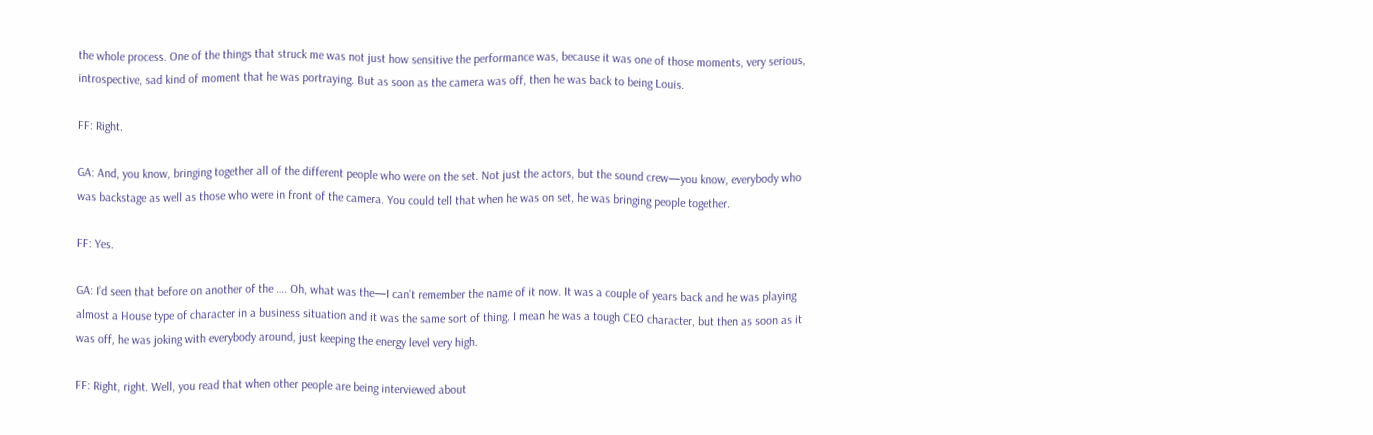the whole process. One of the things that struck me was not just how sensitive the performance was, because it was one of those moments, very serious, introspective, sad kind of moment that he was portraying. But as soon as the camera was off, then he was back to being Louis.

FF: Right.

GA: And, you know, bringing together all of the different people who were on the set. Not just the actors, but the sound crew—you know, everybody who was backstage as well as those who were in front of the camera. You could tell that when he was on set, he was bringing people together.

FF: Yes.

GA: I’d seen that before on another of the …. Oh, what was the—I can’t remember the name of it now. It was a couple of years back and he was playing almost a House type of character in a business situation and it was the same sort of thing. I mean he was a tough CEO character, but then as soon as it was off, he was joking with everybody around, just keeping the energy level very high.

FF: Right, right. Well, you read that when other people are being interviewed about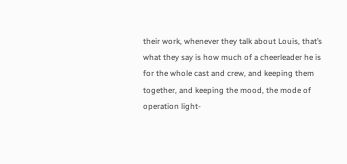their work, whenever they talk about Louis, that’s what they say is how much of a cheerleader he is for the whole cast and crew, and keeping them together, and keeping the mood, the mode of operation light-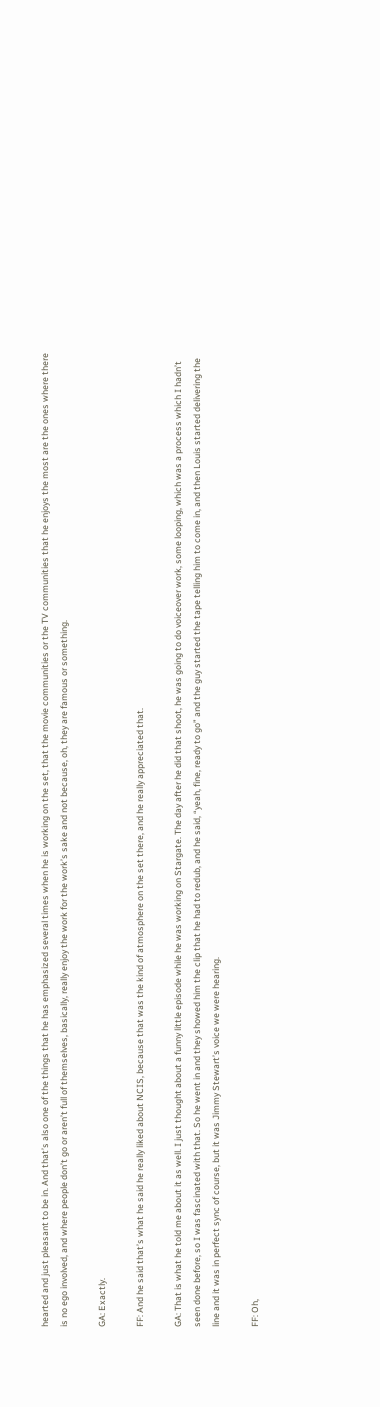hearted and just pleasant to be in. And that’s also one of the things that he has emphasized several times when he is working on the set, that the movie communities or the TV communities that he enjoys the most are the ones where there is no ego involved, and where people don’t go or aren’t full of themselves, basically, really enjoy the work for the work’s sake and not because, oh, they are famous or something.

GA: Exactly.

FF: And he said that’s what he said he really liked about NCIS, because that was the kind of atmosphere on the set there, and he really appreciated that.

GA: That is what he told me about it as well. I just thought about a funny little episode while he was working on Stargate. The day after he did that shoot, he was going to do voiceover work, some looping, which was a process which I hadn’t seen done before, so I was fascinated with that. So he went in and they showed him the clip that he had to redub, and he said, “yeah, fine, ready to go” and the guy started the tape telling him to come in, and then Louis started delivering the line and it was in perfect sync of course, but it was Jimmy Stewart’s voice we were hearing.

FF: Oh,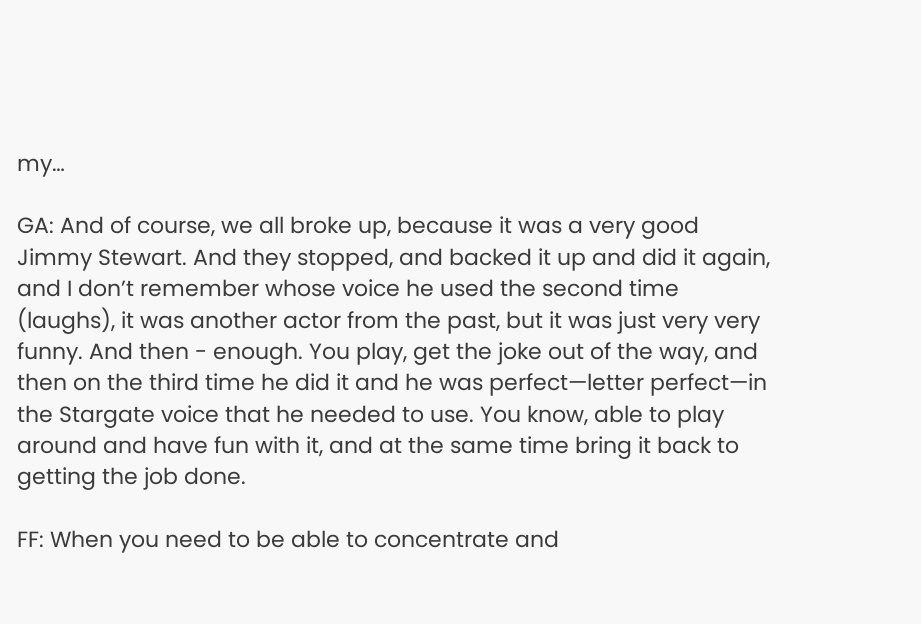my…

GA: And of course, we all broke up, because it was a very good Jimmy Stewart. And they stopped, and backed it up and did it again, and I don’t remember whose voice he used the second time (laughs), it was another actor from the past, but it was just very very funny. And then - enough. You play, get the joke out of the way, and then on the third time he did it and he was perfect—letter perfect—in the Stargate voice that he needed to use. You know, able to play around and have fun with it, and at the same time bring it back to getting the job done.

FF: When you need to be able to concentrate and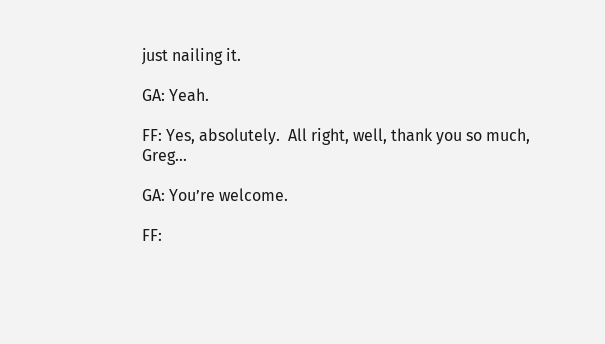just nailing it.

GA: Yeah.

FF: Yes, absolutely.  All right, well, thank you so much, Greg…

GA: You’re welcome.

FF: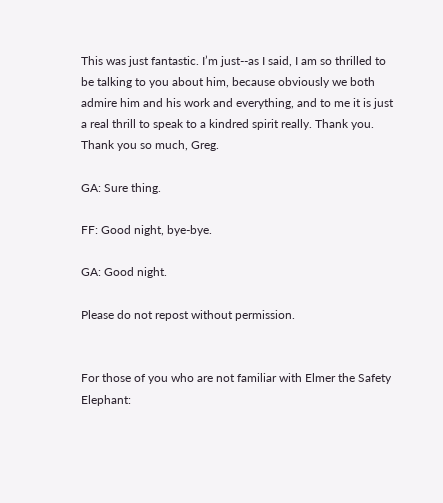This was just fantastic. I’m just--as I said, I am so thrilled to be talking to you about him, because obviously we both admire him and his work and everything, and to me it is just a real thrill to speak to a kindred spirit really. Thank you. Thank you so much, Greg.

GA: Sure thing.

FF: Good night, bye-bye.

GA: Good night.

Please do not repost without permission.


For those of you who are not familiar with Elmer the Safety Elephant: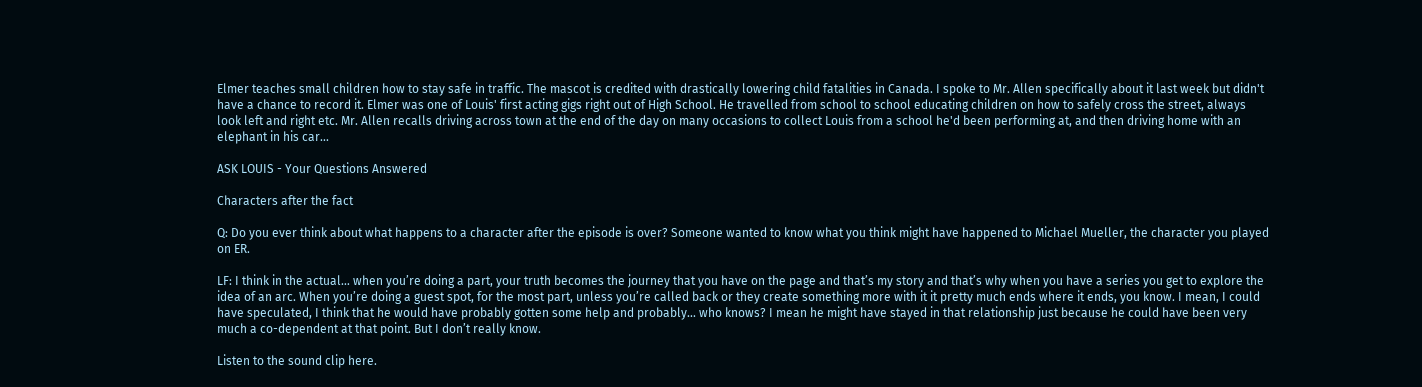Elmer teaches small children how to stay safe in traffic. The mascot is credited with drastically lowering child fatalities in Canada. I spoke to Mr. Allen specifically about it last week but didn't have a chance to record it. Elmer was one of Louis' first acting gigs right out of High School. He travelled from school to school educating children on how to safely cross the street, always look left and right etc. Mr. Allen recalls driving across town at the end of the day on many occasions to collect Louis from a school he'd been performing at, and then driving home with an elephant in his car...

ASK LOUIS - Your Questions Answered

Characters after the fact

Q: Do you ever think about what happens to a character after the episode is over? Someone wanted to know what you think might have happened to Michael Mueller, the character you played on ER.

LF: I think in the actual… when you’re doing a part, your truth becomes the journey that you have on the page and that’s my story and that’s why when you have a series you get to explore the idea of an arc. When you’re doing a guest spot, for the most part, unless you’re called back or they create something more with it it pretty much ends where it ends, you know. I mean, I could have speculated, I think that he would have probably gotten some help and probably... who knows? I mean he might have stayed in that relationship just because he could have been very much a co-dependent at that point. But I don’t really know.

Listen to the sound clip here.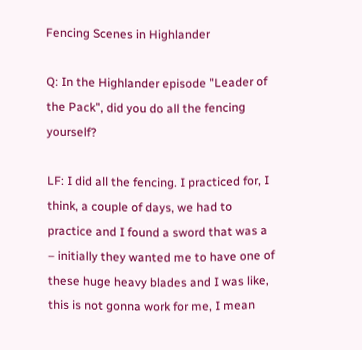Fencing Scenes in Highlander

Q: In the Highlander episode "Leader of the Pack", did you do all the fencing yourself?

LF: I did all the fencing. I practiced for, I think, a couple of days, we had to practice and I found a sword that was a – initially they wanted me to have one of these huge heavy blades and I was like, this is not gonna work for me, I mean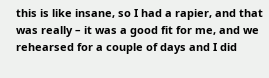this is like insane, so I had a rapier, and that was really – it was a good fit for me, and we rehearsed for a couple of days and I did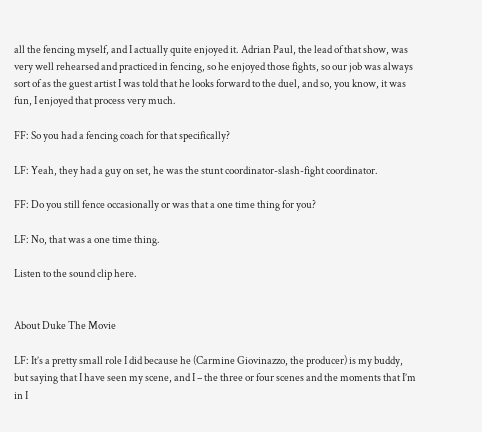all the fencing myself, and I actually quite enjoyed it. Adrian Paul, the lead of that show, was very well rehearsed and practiced in fencing, so he enjoyed those fights, so our job was always sort of as the guest artist I was told that he looks forward to the duel, and so, you know, it was fun, I enjoyed that process very much.

FF: So you had a fencing coach for that specifically?

LF: Yeah, they had a guy on set, he was the stunt coordinator-slash-fight coordinator.

FF: Do you still fence occasionally or was that a one time thing for you?

LF: No, that was a one time thing.

Listen to the sound clip here.


About Duke The Movie

LF: It’s a pretty small role I did because he (Carmine Giovinazzo, the producer) is my buddy, but saying that I have seen my scene, and I – the three or four scenes and the moments that I’m in I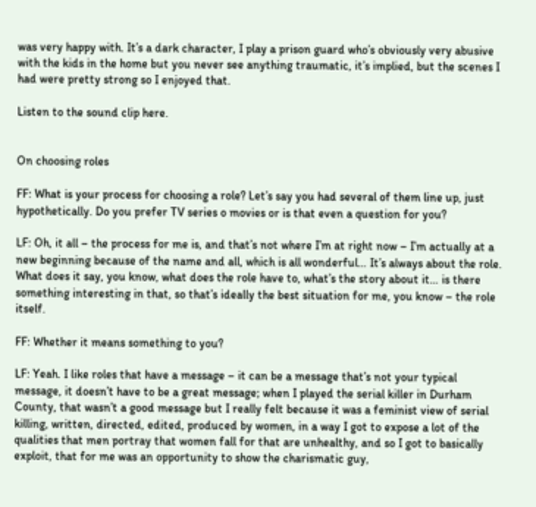was very happy with. It’s a dark character, I play a prison guard who’s obviously very abusive with the kids in the home but you never see anything traumatic, it’s implied, but the scenes I had were pretty strong so I enjoyed that.

Listen to the sound clip here.


On choosing roles

FF: What is your process for choosing a role? Let’s say you had several of them line up, just hypothetically. Do you prefer TV series o movies or is that even a question for you?

LF: Oh, it all – the process for me is, and that’s not where I’m at right now – I’m actually at a new beginning because of the name and all, which is all wonderful… It’s always about the role. What does it say, you know, what does the role have to, what’s the story about it… is there something interesting in that, so that’s ideally the best situation for me, you know – the role itself.

FF: Whether it means something to you?

LF: Yeah. I like roles that have a message – it can be a message that’s not your typical message, it doesn’t have to be a great message; when I played the serial killer in Durham County, that wasn’t a good message but I really felt because it was a feminist view of serial killing, written, directed, edited, produced by women, in a way I got to expose a lot of the qualities that men portray that women fall for that are unhealthy, and so I got to basically exploit, that for me was an opportunity to show the charismatic guy,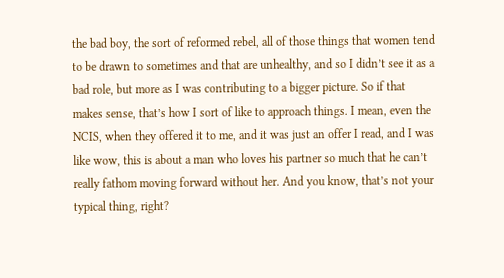the bad boy, the sort of reformed rebel, all of those things that women tend to be drawn to sometimes and that are unhealthy, and so I didn’t see it as a bad role, but more as I was contributing to a bigger picture. So if that makes sense, that’s how I sort of like to approach things. I mean, even the NCIS, when they offered it to me, and it was just an offer I read, and I was like wow, this is about a man who loves his partner so much that he can’t really fathom moving forward without her. And you know, that’s not your typical thing, right?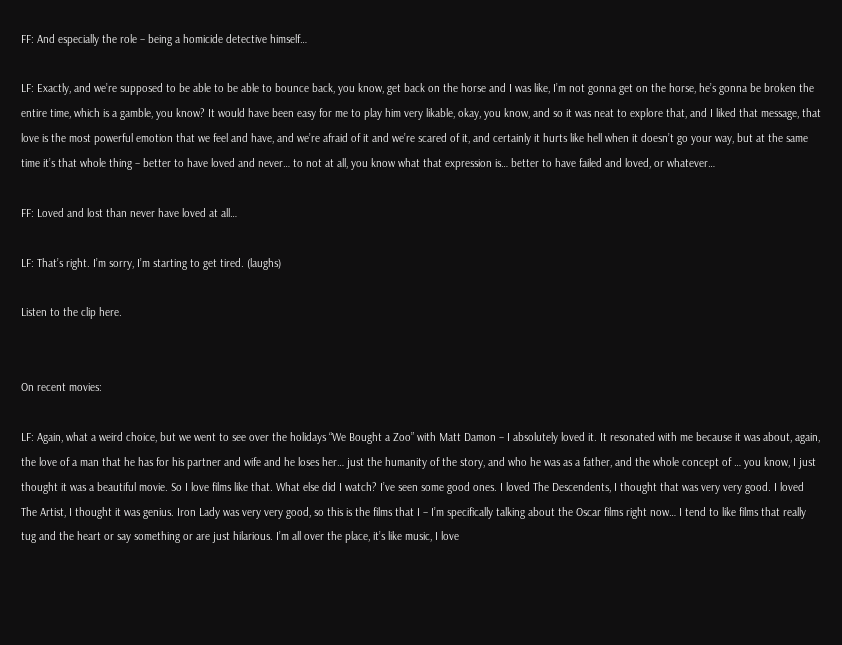FF: And especially the role – being a homicide detective himself…

LF: Exactly, and we’re supposed to be able to be able to bounce back, you know, get back on the horse and I was like, I’m not gonna get on the horse, he’s gonna be broken the entire time, which is a gamble, you know? It would have been easy for me to play him very likable, okay, you know, and so it was neat to explore that, and I liked that message, that love is the most powerful emotion that we feel and have, and we’re afraid of it and we’re scared of it, and certainly it hurts like hell when it doesn’t go your way, but at the same time it’s that whole thing – better to have loved and never… to not at all, you know what that expression is… better to have failed and loved, or whatever…

FF: Loved and lost than never have loved at all…

LF: That’s right. I’m sorry, I’m starting to get tired. (laughs)

Listen to the clip here.


On recent movies:

LF: Again, what a weird choice, but we went to see over the holidays “We Bought a Zoo” with Matt Damon – I absolutely loved it. It resonated with me because it was about, again, the love of a man that he has for his partner and wife and he loses her… just the humanity of the story, and who he was as a father, and the whole concept of … you know, I just thought it was a beautiful movie. So I love films like that. What else did I watch? I’ve seen some good ones. I loved The Descendents, I thought that was very very good. I loved The Artist, I thought it was genius. Iron Lady was very very good, so this is the films that I – I’m specifically talking about the Oscar films right now… I tend to like films that really tug and the heart or say something or are just hilarious. I’m all over the place, it’s like music, I love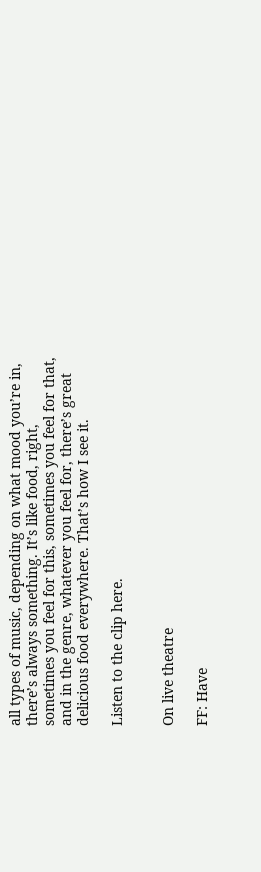all types of music, depending on what mood you’re in, there’s always something. It’s like food, right, sometimes you feel for this, sometimes you feel for that, and in the genre, whatever you feel for, there’s great delicious food everywhere. That’s how I see it.

Listen to the clip here.


On live theatre

FF: Have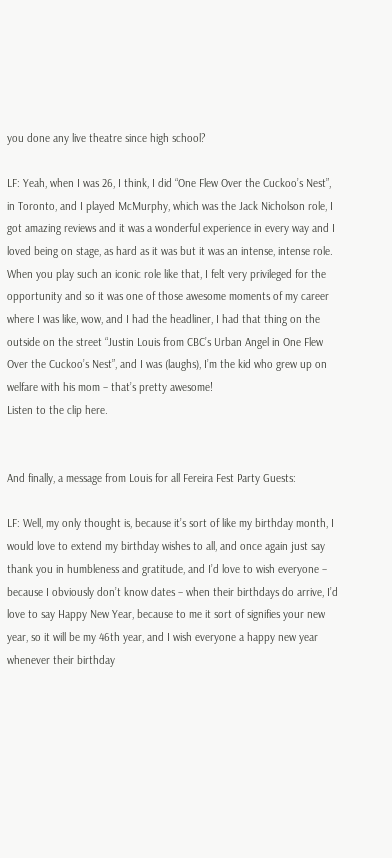you done any live theatre since high school?

LF: Yeah, when I was 26, I think, I did “One Flew Over the Cuckoo’s Nest”, in Toronto, and I played McMurphy, which was the Jack Nicholson role, I got amazing reviews and it was a wonderful experience in every way and I loved being on stage, as hard as it was but it was an intense, intense role. When you play such an iconic role like that, I felt very privileged for the opportunity and so it was one of those awesome moments of my career where I was like, wow, and I had the headliner, I had that thing on the outside on the street “Justin Louis from CBC’s Urban Angel in One Flew Over the Cuckoo’s Nest”, and I was (laughs), I’m the kid who grew up on welfare with his mom – that’s pretty awesome!
Listen to the clip here.


And finally, a message from Louis for all Fereira Fest Party Guests:

LF: Well, my only thought is, because it’s sort of like my birthday month, I would love to extend my birthday wishes to all, and once again just say thank you in humbleness and gratitude, and I’d love to wish everyone – because I obviously don’t know dates – when their birthdays do arrive, I’d love to say Happy New Year, because to me it sort of signifies your new year, so it will be my 46th year, and I wish everyone a happy new year whenever their birthday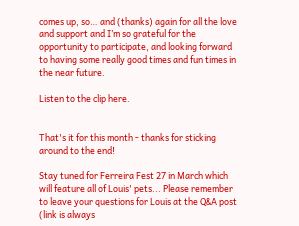comes up, so… and (thanks) again for all the love and support and I’m so grateful for the opportunity to participate, and looking forward to having some really good times and fun times in the near future.

Listen to the clip here.


That's it for this month - thanks for sticking around to the end!

Stay tuned for Ferreira Fest 27 in March which will feature all of Louis' pets... Please remember to leave your questions for Louis at the Q&A post (link is always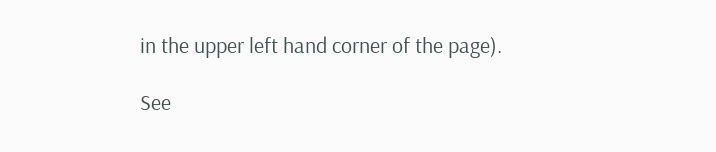in the upper left hand corner of the page).

See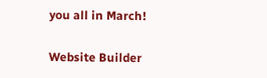you all in March!

Website Builder